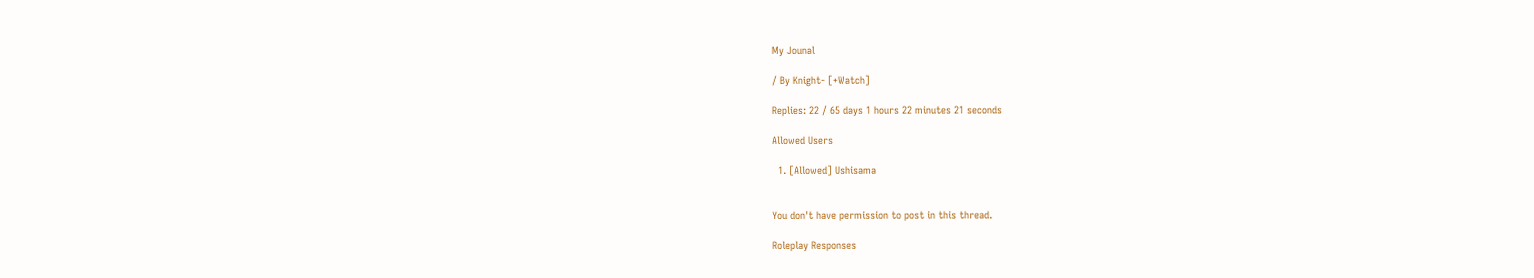My Jounal

/ By Knight- [+Watch]

Replies: 22 / 65 days 1 hours 22 minutes 21 seconds

Allowed Users

  1. [Allowed] Ushisama


You don't have permission to post in this thread.

Roleplay Responses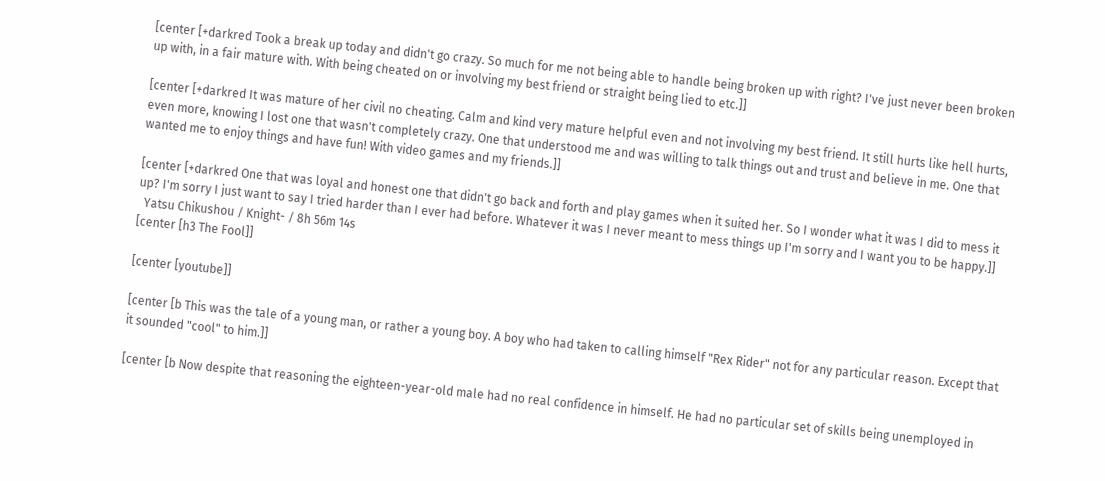[center [+darkred Took a break up today and didn't go crazy. So much for me not being able to handle being broken up with right? I've just never been broken up with, in a fair mature with. With being cheated on or involving my best friend or straight being lied to etc.]]

[center [+darkred It was mature of her civil no cheating. Calm and kind very mature helpful even and not involving my best friend. It still hurts like hell hurts, even more, knowing I lost one that wasn't completely crazy. One that understood me and was willing to talk things out and trust and believe in me. One that wanted me to enjoy things and have fun! With video games and my friends.]]

[center [+darkred One that was loyal and honest one that didn't go back and forth and play games when it suited her. So I wonder what it was I did to mess it up? I'm sorry I just want to say I tried harder than I ever had before. Whatever it was I never meant to mess things up I'm sorry and I want you to be happy.]]
  Yatsu Chikushou / Knight- / 8h 56m 14s
[center [h3 The Fool]]

[center [youtube]]

[center [b This was the tale of a young man, or rather a young boy. A boy who had taken to calling himself "Rex Rider" not for any particular reason. Except that it sounded "cool" to him.]]

[center [b Now despite that reasoning the eighteen-year-old male had no real confidence in himself. He had no particular set of skills being unemployed in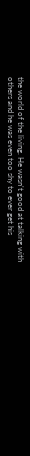the world of the living. He wasn't good at talking with others and he was even too shy to ever get his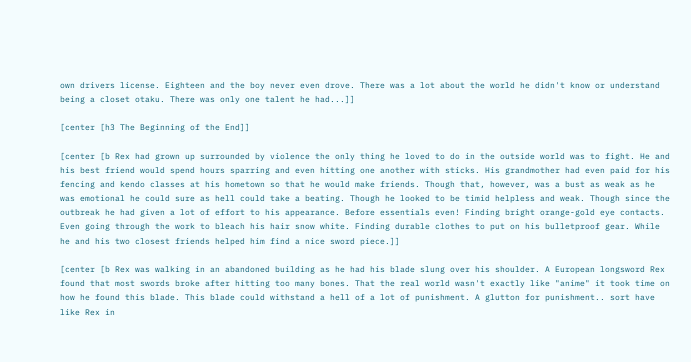own drivers license. Eighteen and the boy never even drove. There was a lot about the world he didn't know or understand being a closet otaku. There was only one talent he had...]]

[center [h3 The Beginning of the End]]

[center [b Rex had grown up surrounded by violence the only thing he loved to do in the outside world was to fight. He and his best friend would spend hours sparring and even hitting one another with sticks. His grandmother had even paid for his fencing and kendo classes at his hometown so that he would make friends. Though that, however, was a bust as weak as he was emotional he could sure as hell could take a beating. Though he looked to be timid helpless and weak. Though since the outbreak he had given a lot of effort to his appearance. Before essentials even! Finding bright orange-gold eye contacts. Even going through the work to bleach his hair snow white. Finding durable clothes to put on his bulletproof gear. While he and his two closest friends helped him find a nice sword piece.]]

[center [b Rex was walking in an abandoned building as he had his blade slung over his shoulder. A European longsword Rex found that most swords broke after hitting too many bones. That the real world wasn't exactly like "anime" it took time on how he found this blade. This blade could withstand a hell of a lot of punishment. A glutton for punishment.. sort have like Rex in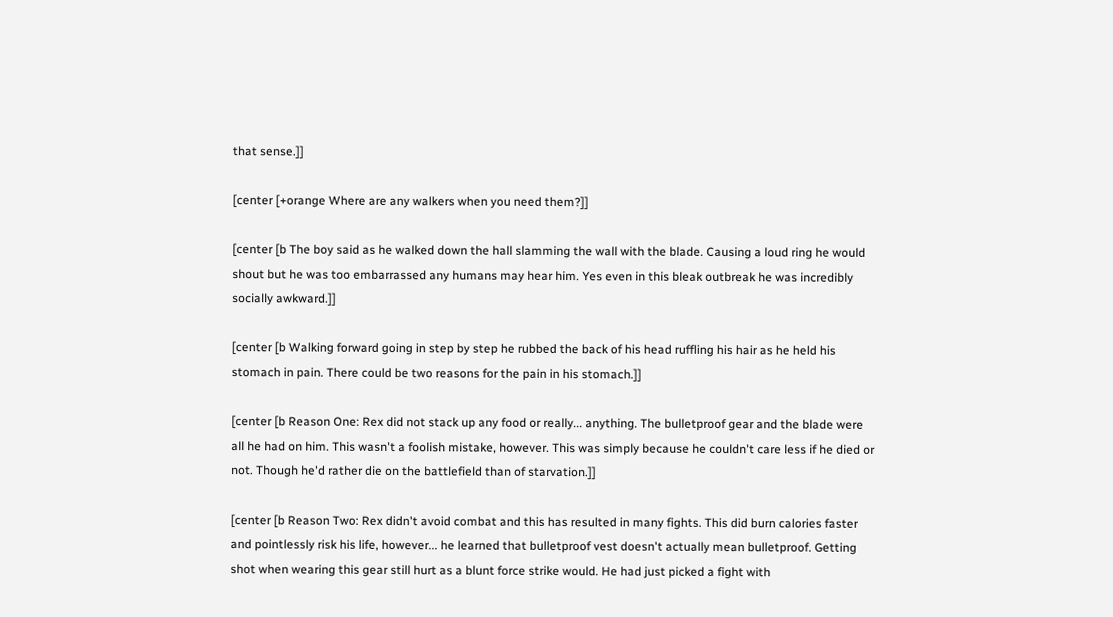that sense.]]

[center [+orange Where are any walkers when you need them?]]

[center [b The boy said as he walked down the hall slamming the wall with the blade. Causing a loud ring he would shout but he was too embarrassed any humans may hear him. Yes even in this bleak outbreak he was incredibly socially awkward.]]

[center [b Walking forward going in step by step he rubbed the back of his head ruffling his hair as he held his stomach in pain. There could be two reasons for the pain in his stomach.]]

[center [b Reason One: Rex did not stack up any food or really... anything. The bulletproof gear and the blade were all he had on him. This wasn't a foolish mistake, however. This was simply because he couldn't care less if he died or not. Though he'd rather die on the battlefield than of starvation.]]

[center [b Reason Two: Rex didn't avoid combat and this has resulted in many fights. This did burn calories faster and pointlessly risk his life, however... he learned that bulletproof vest doesn't actually mean bulletproof. Getting shot when wearing this gear still hurt as a blunt force strike would. He had just picked a fight with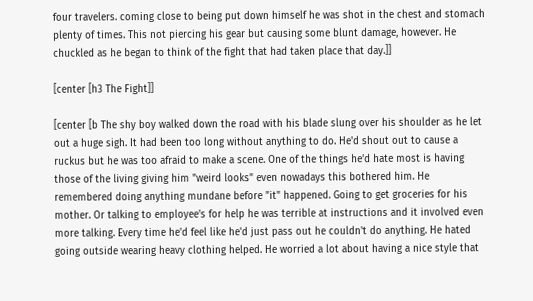four travelers. coming close to being put down himself he was shot in the chest and stomach plenty of times. This not piercing his gear but causing some blunt damage, however. He chuckled as he began to think of the fight that had taken place that day.]]

[center [h3 The Fight]]

[center [b The shy boy walked down the road with his blade slung over his shoulder as he let out a huge sigh. It had been too long without anything to do. He'd shout out to cause a ruckus but he was too afraid to make a scene. One of the things he'd hate most is having those of the living giving him "weird looks" even nowadays this bothered him. He remembered doing anything mundane before "it" happened. Going to get groceries for his mother. Or talking to employee's for help he was terrible at instructions and it involved even more talking. Every time he'd feel like he'd just pass out he couldn't do anything. He hated going outside wearing heavy clothing helped. He worried a lot about having a nice style that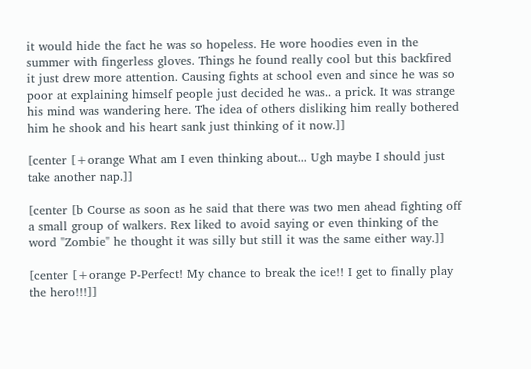it would hide the fact he was so hopeless. He wore hoodies even in the summer with fingerless gloves. Things he found really cool but this backfired it just drew more attention. Causing fights at school even and since he was so poor at explaining himself people just decided he was.. a prick. It was strange his mind was wandering here. The idea of others disliking him really bothered him he shook and his heart sank just thinking of it now.]]

[center [+orange What am I even thinking about... Ugh maybe I should just take another nap.]]

[center [b Course as soon as he said that there was two men ahead fighting off a small group of walkers. Rex liked to avoid saying or even thinking of the word "Zombie" he thought it was silly but still it was the same either way.]]

[center [+orange P-Perfect! My chance to break the ice!! I get to finally play the hero!!!]]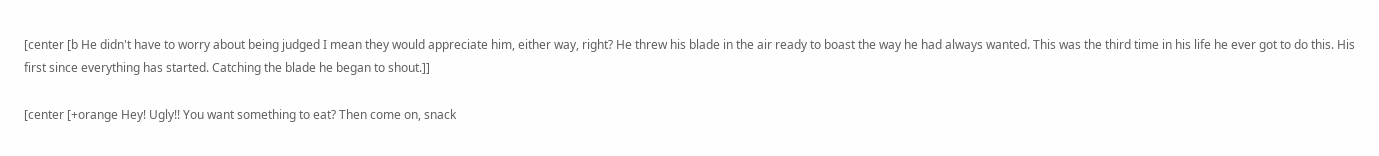[center [b He didn't have to worry about being judged I mean they would appreciate him, either way, right? He threw his blade in the air ready to boast the way he had always wanted. This was the third time in his life he ever got to do this. His first since everything has started. Catching the blade he began to shout.]]

[center [+orange Hey! Ugly!! You want something to eat? Then come on, snack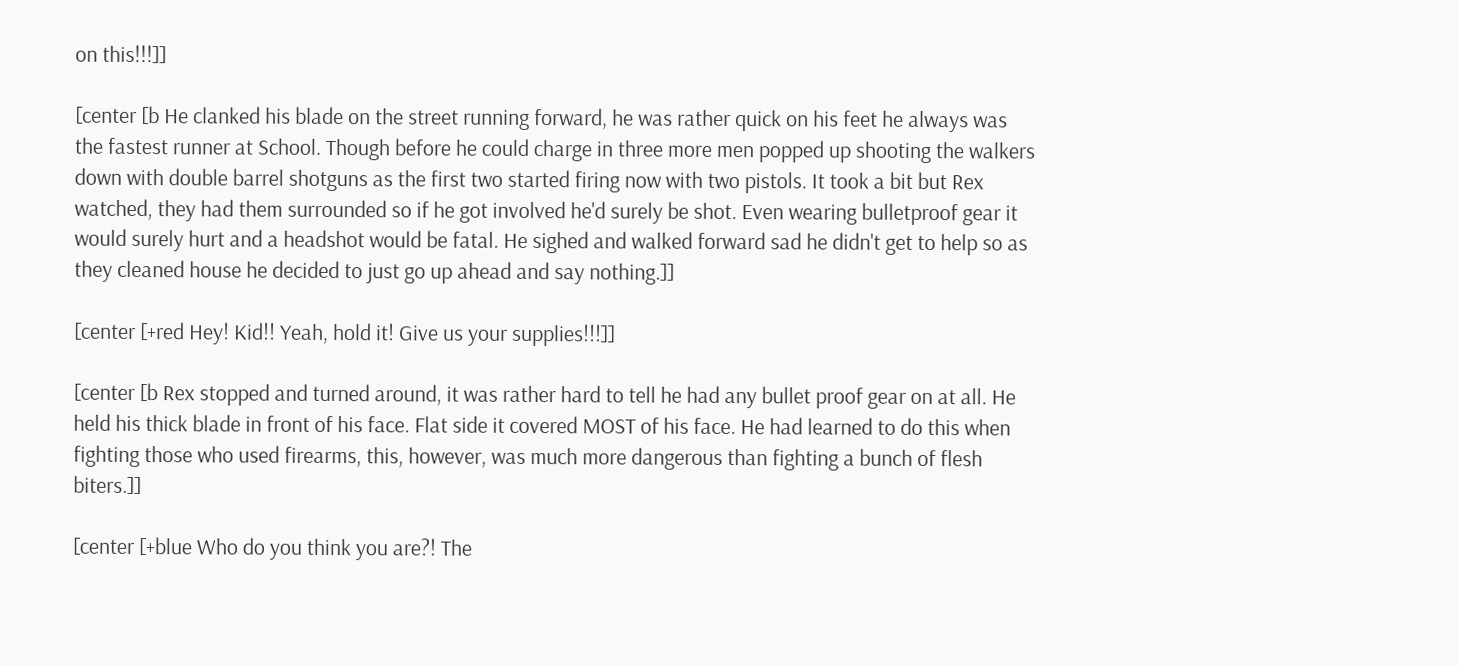on this!!!]]

[center [b He clanked his blade on the street running forward, he was rather quick on his feet he always was the fastest runner at School. Though before he could charge in three more men popped up shooting the walkers down with double barrel shotguns as the first two started firing now with two pistols. It took a bit but Rex watched, they had them surrounded so if he got involved he'd surely be shot. Even wearing bulletproof gear it would surely hurt and a headshot would be fatal. He sighed and walked forward sad he didn't get to help so as they cleaned house he decided to just go up ahead and say nothing.]]

[center [+red Hey! Kid!! Yeah, hold it! Give us your supplies!!!]]

[center [b Rex stopped and turned around, it was rather hard to tell he had any bullet proof gear on at all. He held his thick blade in front of his face. Flat side it covered MOST of his face. He had learned to do this when fighting those who used firearms, this, however, was much more dangerous than fighting a bunch of flesh biters.]]

[center [+blue Who do you think you are?! The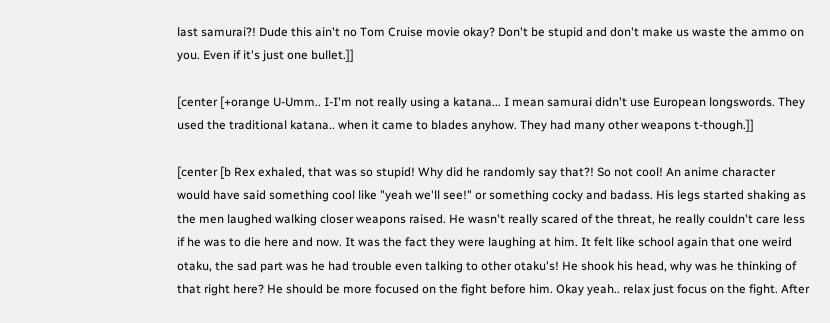last samurai?! Dude this ain't no Tom Cruise movie okay? Don't be stupid and don't make us waste the ammo on you. Even if it's just one bullet.]]

[center [+orange U-Umm.. I-I'm not really using a katana... I mean samurai didn't use European longswords. They used the traditional katana.. when it came to blades anyhow. They had many other weapons t-though.]]

[center [b Rex exhaled, that was so stupid! Why did he randomly say that?! So not cool! An anime character would have said something cool like "yeah we'll see!" or something cocky and badass. His legs started shaking as the men laughed walking closer weapons raised. He wasn't really scared of the threat, he really couldn't care less if he was to die here and now. It was the fact they were laughing at him. It felt like school again that one weird otaku, the sad part was he had trouble even talking to other otaku's! He shook his head, why was he thinking of that right here? He should be more focused on the fight before him. Okay yeah.. relax just focus on the fight. After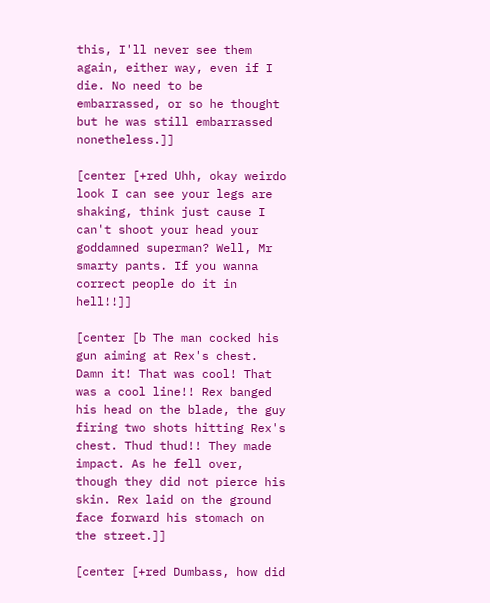this, I'll never see them again, either way, even if I die. No need to be embarrassed, or so he thought but he was still embarrassed nonetheless.]]

[center [+red Uhh, okay weirdo look I can see your legs are shaking, think just cause I can't shoot your head your goddamned superman? Well, Mr smarty pants. If you wanna correct people do it in hell!!]]

[center [b The man cocked his gun aiming at Rex's chest. Damn it! That was cool! That was a cool line!! Rex banged his head on the blade, the guy firing two shots hitting Rex's chest. Thud thud!! They made impact. As he fell over, though they did not pierce his skin. Rex laid on the ground face forward his stomach on the street.]]

[center [+red Dumbass, how did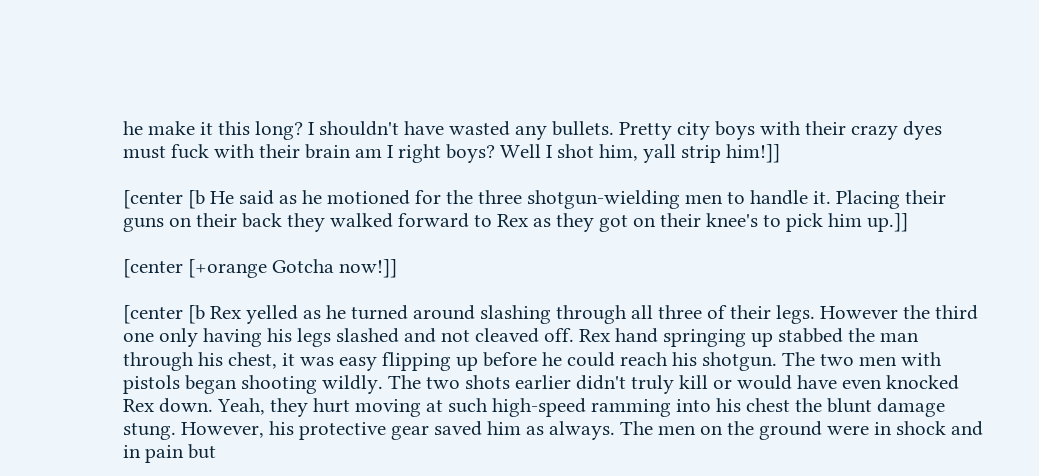he make it this long? I shouldn't have wasted any bullets. Pretty city boys with their crazy dyes must fuck with their brain am I right boys? Well I shot him, yall strip him!]]

[center [b He said as he motioned for the three shotgun-wielding men to handle it. Placing their guns on their back they walked forward to Rex as they got on their knee's to pick him up.]]

[center [+orange Gotcha now!]]

[center [b Rex yelled as he turned around slashing through all three of their legs. However the third one only having his legs slashed and not cleaved off. Rex hand springing up stabbed the man through his chest, it was easy flipping up before he could reach his shotgun. The two men with pistols began shooting wildly. The two shots earlier didn't truly kill or would have even knocked Rex down. Yeah, they hurt moving at such high-speed ramming into his chest the blunt damage stung. However, his protective gear saved him as always. The men on the ground were in shock and in pain but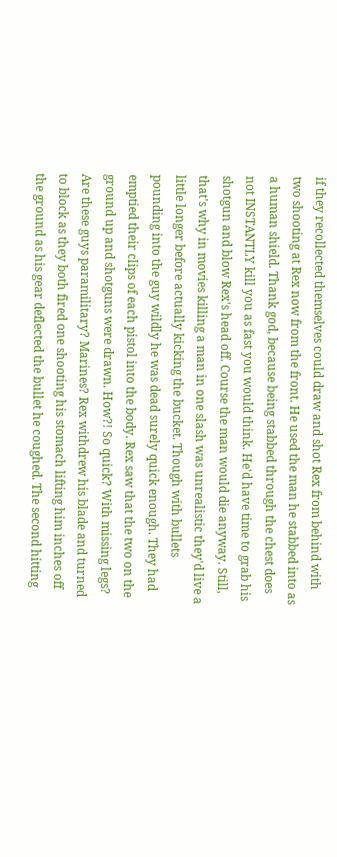if they recollected themselves could draw and shot Rex from behind with two shooting at Rex now from the front. He used the man he stabbed into as a human shield. Thank god, because being stabbed through the chest does not INSTANTLY kill you as fast you would think. He'd have time to grab his shotgun and blow Rex's head off. Course the man would die anyway. Still, that's why in movies killing a man in one slash was unrealistic they'd live a little longer before actually kicking the bucket. Though with bullets pounding into the guy wildly he was dead surely quick enough. They had emptied their clips of each pistol into the body. Rex saw that the two on the ground up and shotguns were drawn. How?! So quick? With missing legs? Are these guys paramilitary? Marines? Rex withdrew his blade and turned to block as they both fired one shooting his stomach lifting him inches off the ground as his gear deflected the bullet he coughed. The second hitting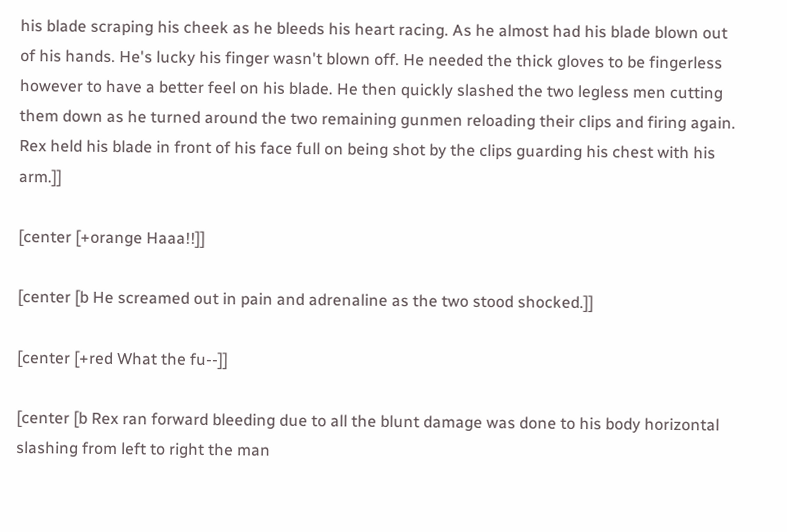his blade scraping his cheek as he bleeds his heart racing. As he almost had his blade blown out of his hands. He's lucky his finger wasn't blown off. He needed the thick gloves to be fingerless however to have a better feel on his blade. He then quickly slashed the two legless men cutting them down as he turned around the two remaining gunmen reloading their clips and firing again. Rex held his blade in front of his face full on being shot by the clips guarding his chest with his arm.]]

[center [+orange Haaa!!]]

[center [b He screamed out in pain and adrenaline as the two stood shocked.]]

[center [+red What the fu--]]

[center [b Rex ran forward bleeding due to all the blunt damage was done to his body horizontal slashing from left to right the man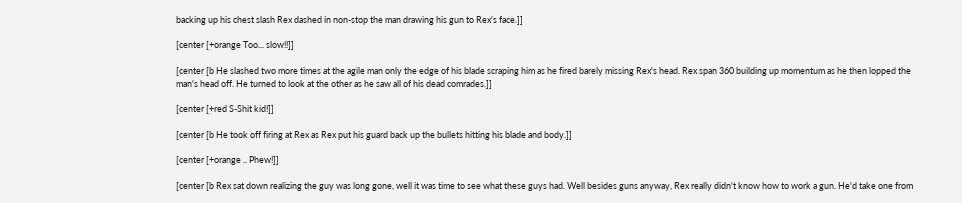backing up his chest slash Rex dashed in non-stop the man drawing his gun to Rex's face.]]

[center [+orange Too... slow!!]]

[center [b He slashed two more times at the agile man only the edge of his blade scraping him as he fired barely missing Rex's head. Rex span 360 building up momentum as he then lopped the man's head off. He turned to look at the other as he saw all of his dead comrades.]]

[center [+red S-Shit kid!]]

[center [b He took off firing at Rex as Rex put his guard back up the bullets hitting his blade and body.]]

[center [+orange .. Phew!]]

[center [b Rex sat down realizing the guy was long gone, well it was time to see what these guys had. Well besides guns anyway, Rex really didn't know how to work a gun. He'd take one from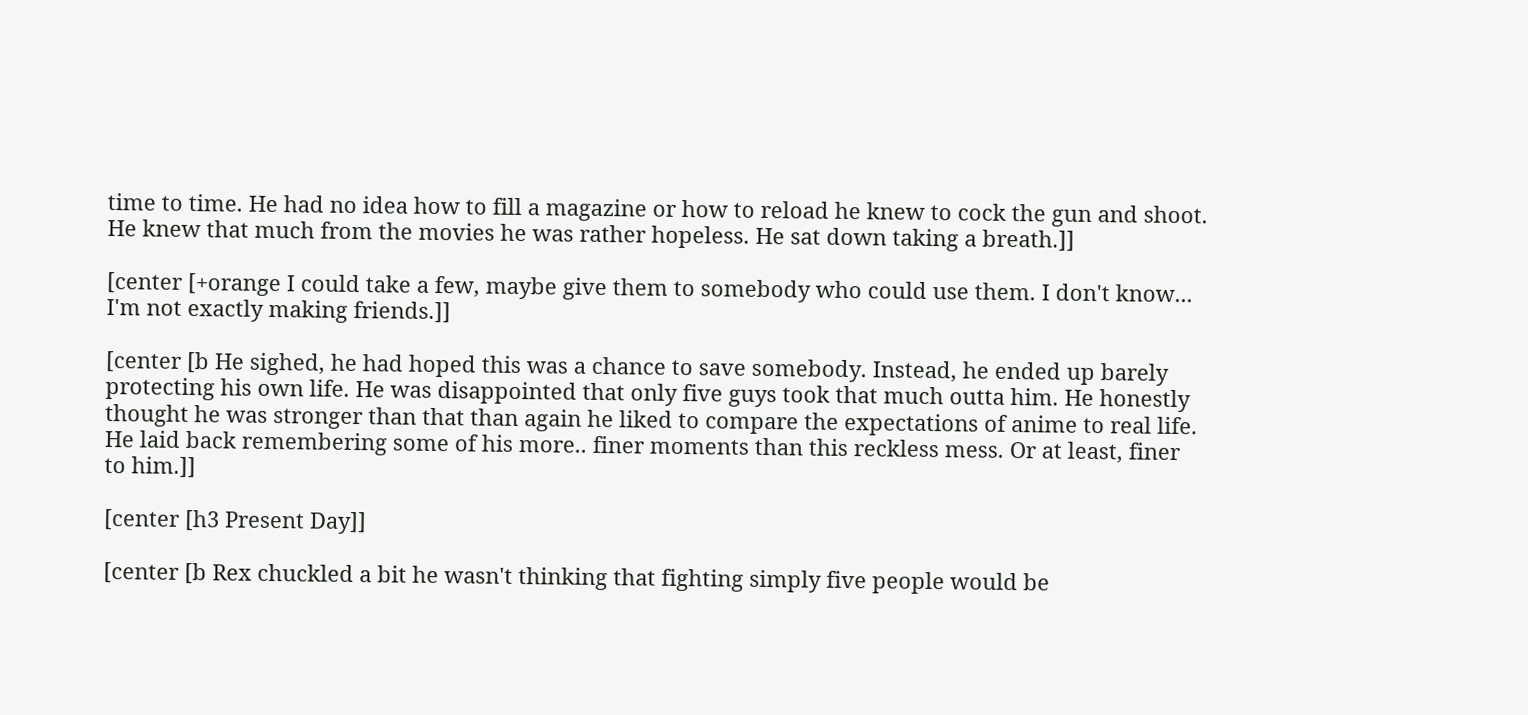time to time. He had no idea how to fill a magazine or how to reload he knew to cock the gun and shoot. He knew that much from the movies he was rather hopeless. He sat down taking a breath.]]

[center [+orange I could take a few, maybe give them to somebody who could use them. I don't know... I'm not exactly making friends.]]

[center [b He sighed, he had hoped this was a chance to save somebody. Instead, he ended up barely protecting his own life. He was disappointed that only five guys took that much outta him. He honestly thought he was stronger than that than again he liked to compare the expectations of anime to real life. He laid back remembering some of his more.. finer moments than this reckless mess. Or at least, finer to him.]]

[center [h3 Present Day]]

[center [b Rex chuckled a bit he wasn't thinking that fighting simply five people would be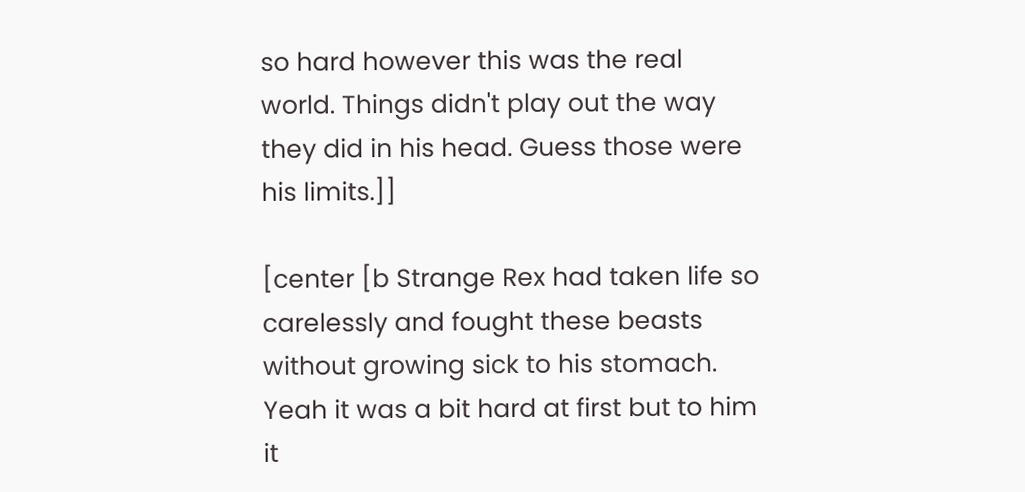so hard however this was the real world. Things didn't play out the way they did in his head. Guess those were his limits.]]

[center [b Strange Rex had taken life so carelessly and fought these beasts without growing sick to his stomach. Yeah it was a bit hard at first but to him it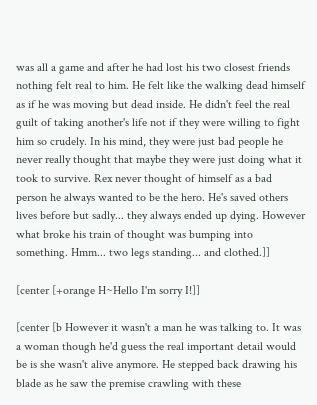was all a game and after he had lost his two closest friends nothing felt real to him. He felt like the walking dead himself as if he was moving but dead inside. He didn't feel the real guilt of taking another's life not if they were willing to fight him so crudely. In his mind, they were just bad people he never really thought that maybe they were just doing what it took to survive. Rex never thought of himself as a bad person he always wanted to be the hero. He's saved others lives before but sadly... they always ended up dying. However what broke his train of thought was bumping into something. Hmm... two legs standing... and clothed.]]

[center [+orange H~Hello I'm sorry I!]]

[center [b However it wasn't a man he was talking to. It was a woman though he'd guess the real important detail would be is she wasn't alive anymore. He stepped back drawing his blade as he saw the premise crawling with these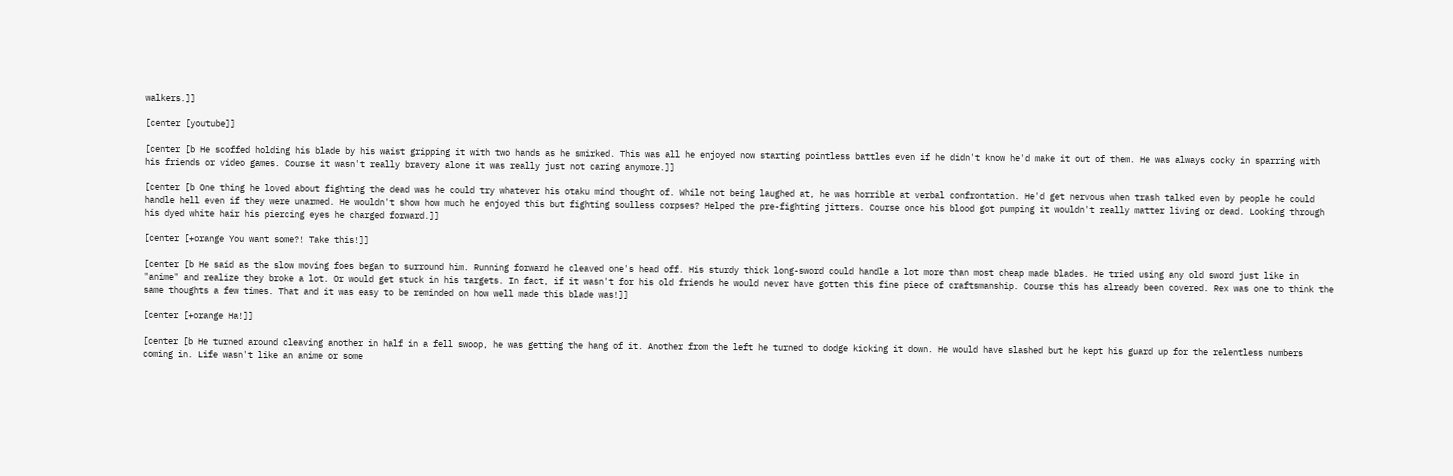walkers.]]

[center [youtube]]

[center [b He scoffed holding his blade by his waist gripping it with two hands as he smirked. This was all he enjoyed now starting pointless battles even if he didn't know he'd make it out of them. He was always cocky in sparring with his friends or video games. Course it wasn't really bravery alone it was really just not caring anymore.]]

[center [b One thing he loved about fighting the dead was he could try whatever his otaku mind thought of. While not being laughed at, he was horrible at verbal confrontation. He'd get nervous when trash talked even by people he could handle hell even if they were unarmed. He wouldn't show how much he enjoyed this but fighting soulless corpses? Helped the pre-fighting jitters. Course once his blood got pumping it wouldn't really matter living or dead. Looking through his dyed white hair his piercing eyes he charged forward.]]

[center [+orange You want some?! Take this!]]

[center [b He said as the slow moving foes began to surround him. Running forward he cleaved one's head off. His sturdy thick long-sword could handle a lot more than most cheap made blades. He tried using any old sword just like in "anime" and realize they broke a lot. Or would get stuck in his targets. In fact, if it wasn't for his old friends he would never have gotten this fine piece of craftsmanship. Course this has already been covered. Rex was one to think the same thoughts a few times. That and it was easy to be reminded on how well made this blade was!]]

[center [+orange Ha!]]

[center [b He turned around cleaving another in half in a fell swoop, he was getting the hang of it. Another from the left he turned to dodge kicking it down. He would have slashed but he kept his guard up for the relentless numbers coming in. Life wasn't like an anime or some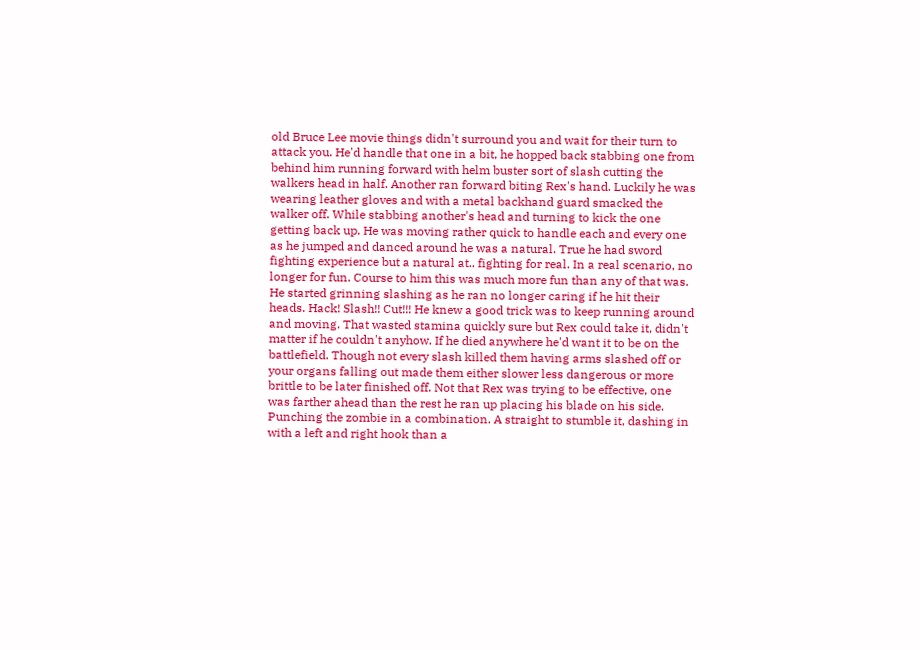old Bruce Lee movie things didn't surround you and wait for their turn to attack you. He'd handle that one in a bit, he hopped back stabbing one from behind him running forward with helm buster sort of slash cutting the walkers head in half. Another ran forward biting Rex's hand. Luckily he was wearing leather gloves and with a metal backhand guard smacked the walker off. While stabbing another's head and turning to kick the one getting back up. He was moving rather quick to handle each and every one as he jumped and danced around he was a natural. True he had sword fighting experience but a natural at.. fighting for real. In a real scenario, no longer for fun. Course to him this was much more fun than any of that was. He started grinning slashing as he ran no longer caring if he hit their heads. Hack! Slash!! Cut!!! He knew a good trick was to keep running around and moving. That wasted stamina quickly sure but Rex could take it, didn't matter if he couldn't anyhow. If he died anywhere he'd want it to be on the battlefield. Though not every slash killed them having arms slashed off or your organs falling out made them either slower less dangerous or more brittle to be later finished off. Not that Rex was trying to be effective, one was farther ahead than the rest he ran up placing his blade on his side. Punching the zombie in a combination. A straight to stumble it, dashing in with a left and right hook than a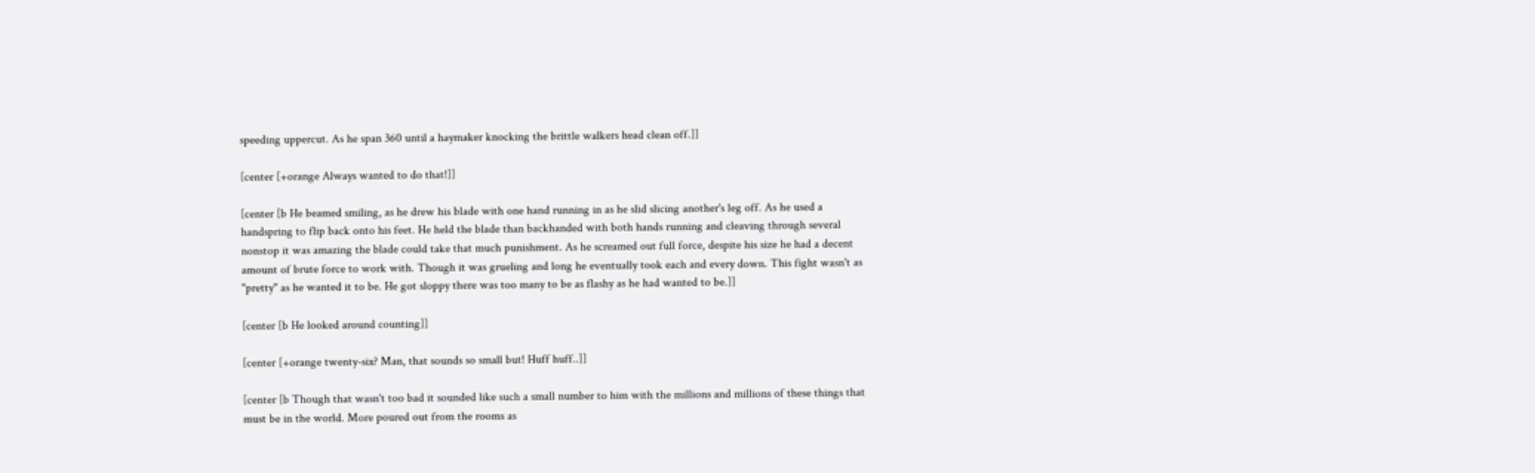speeding uppercut. As he span 360 until a haymaker knocking the brittle walkers head clean off.]]

[center [+orange Always wanted to do that!]]

[center [b He beamed smiling, as he drew his blade with one hand running in as he slid slicing another's leg off. As he used a handspring to flip back onto his feet. He held the blade than backhanded with both hands running and cleaving through several nonstop it was amazing the blade could take that much punishment. As he screamed out full force, despite his size he had a decent amount of brute force to work with. Though it was grueling and long he eventually took each and every down. This fight wasn't as "pretty" as he wanted it to be. He got sloppy there was too many to be as flashy as he had wanted to be.]]

[center [b He looked around counting]]

[center [+orange twenty-six? Man, that sounds so small but! Huff huff..]]

[center [b Though that wasn't too bad it sounded like such a small number to him with the millions and millions of these things that must be in the world. More poured out from the rooms as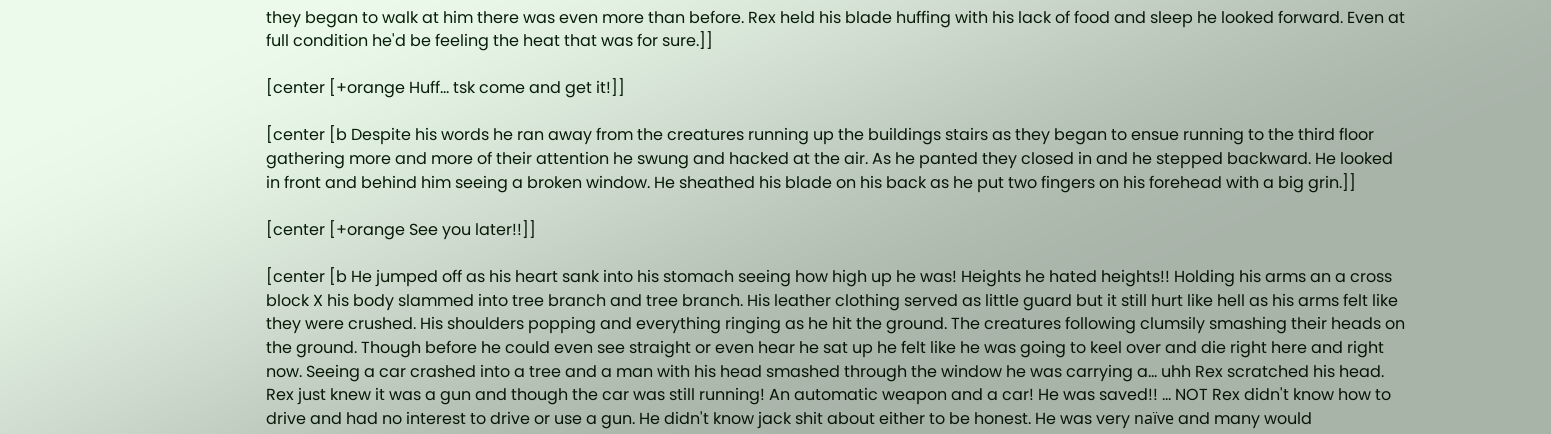they began to walk at him there was even more than before. Rex held his blade huffing with his lack of food and sleep he looked forward. Even at full condition he'd be feeling the heat that was for sure.]]

[center [+orange Huff... tsk come and get it!]]

[center [b Despite his words he ran away from the creatures running up the buildings stairs as they began to ensue running to the third floor gathering more and more of their attention he swung and hacked at the air. As he panted they closed in and he stepped backward. He looked in front and behind him seeing a broken window. He sheathed his blade on his back as he put two fingers on his forehead with a big grin.]]

[center [+orange See you later!!]]

[center [b He jumped off as his heart sank into his stomach seeing how high up he was! Heights he hated heights!! Holding his arms an a cross block X his body slammed into tree branch and tree branch. His leather clothing served as little guard but it still hurt like hell as his arms felt like they were crushed. His shoulders popping and everything ringing as he hit the ground. The creatures following clumsily smashing their heads on the ground. Though before he could even see straight or even hear he sat up he felt like he was going to keel over and die right here and right now. Seeing a car crashed into a tree and a man with his head smashed through the window he was carrying a... uhh Rex scratched his head. Rex just knew it was a gun and though the car was still running! An automatic weapon and a car! He was saved!! ... NOT Rex didn't know how to drive and had no interest to drive or use a gun. He didn't know jack shit about either to be honest. He was very naïve and many would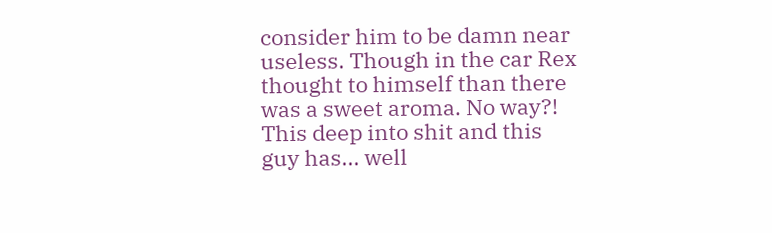consider him to be damn near useless. Though in the car Rex thought to himself than there was a sweet aroma. No way?! This deep into shit and this guy has... well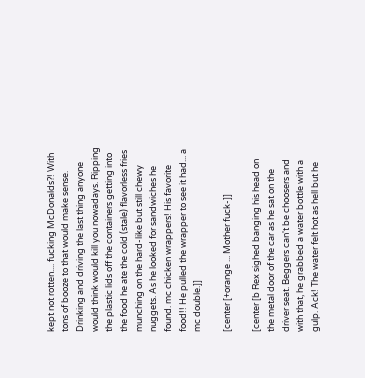kept not rotten.... fucking McDonalds?! With tons of booze to that would make sense. Drinking and driving the last thing anyone would think would kill you nowadays. Ripping the plastic lids off the containers getting into the food he ate the cold (stale) flavorless fries munching on the hard-like but still chewy nuggets. As he looked for sandwiches he found. mc chicken wrappers! His favorite food!! He pulled the wrapper to see it had... a mc double.]]

[center [+orange ... Mother fuck-]]

[center [b Rex sighed banging his head on the metal door of the car as he sat on the driver seat. Beggers can't be choosers and with that, he grabbed a water bottle with a gulp. Ack! The water felt hot as hell but he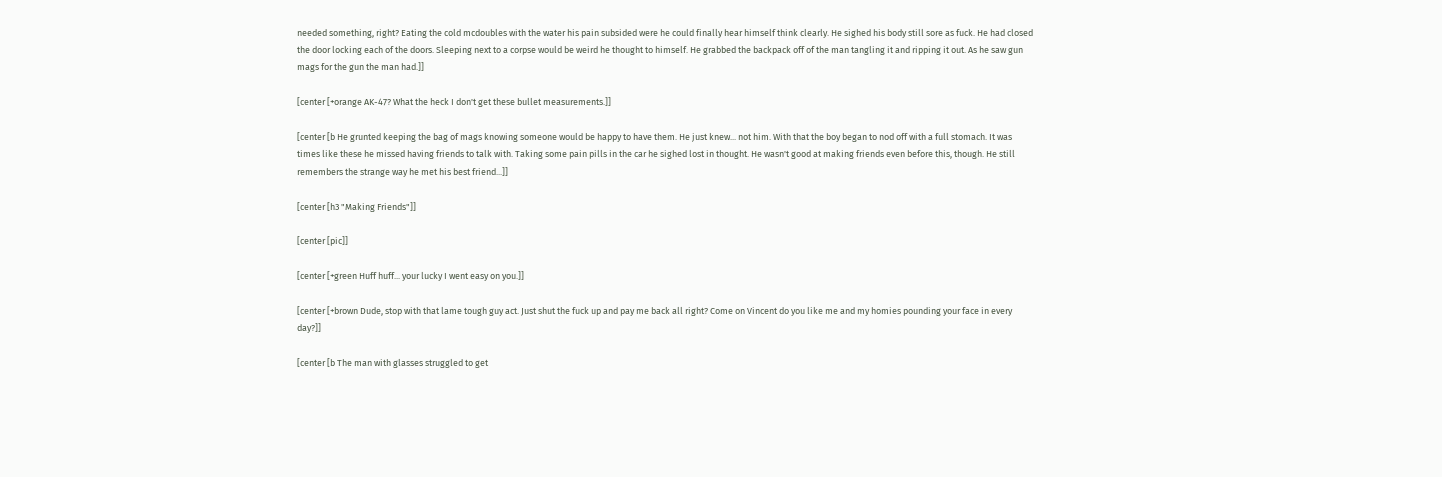needed something, right? Eating the cold mcdoubles with the water his pain subsided were he could finally hear himself think clearly. He sighed his body still sore as fuck. He had closed the door locking each of the doors. Sleeping next to a corpse would be weird he thought to himself. He grabbed the backpack off of the man tangling it and ripping it out. As he saw gun mags for the gun the man had.]]

[center [+orange AK-47? What the heck I don't get these bullet measurements.]]

[center [b He grunted keeping the bag of mags knowing someone would be happy to have them. He just knew... not him. With that the boy began to nod off with a full stomach. It was times like these he missed having friends to talk with. Taking some pain pills in the car he sighed lost in thought. He wasn't good at making friends even before this, though. He still remembers the strange way he met his best friend...]]

[center [h3 "Making Friends"]]

[center [pic]]

[center [+green Huff huff... your lucky I went easy on you.]]

[center [+brown Dude, stop with that lame tough guy act. Just shut the fuck up and pay me back all right? Come on Vincent do you like me and my homies pounding your face in every day?]]

[center [b The man with glasses struggled to get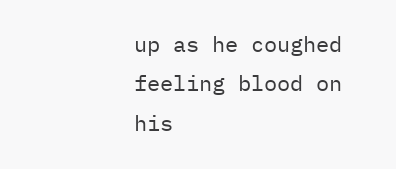up as he coughed feeling blood on his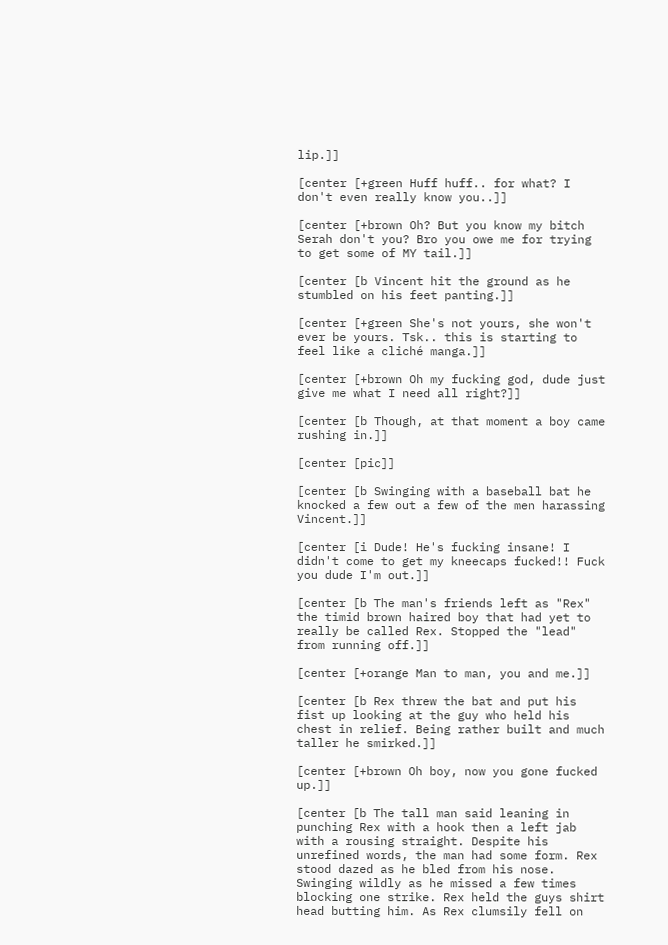lip.]]

[center [+green Huff huff.. for what? I don't even really know you..]]

[center [+brown Oh? But you know my bitch Serah don't you? Bro you owe me for trying to get some of MY tail.]]

[center [b Vincent hit the ground as he stumbled on his feet panting.]]

[center [+green She's not yours, she won't ever be yours. Tsk.. this is starting to feel like a cliché manga.]]

[center [+brown Oh my fucking god, dude just give me what I need all right?]]

[center [b Though, at that moment a boy came rushing in.]]

[center [pic]]

[center [b Swinging with a baseball bat he knocked a few out a few of the men harassing Vincent.]]

[center [i Dude! He's fucking insane! I didn't come to get my kneecaps fucked!! Fuck you dude I'm out.]]

[center [b The man's friends left as "Rex" the timid brown haired boy that had yet to really be called Rex. Stopped the "lead" from running off.]]

[center [+orange Man to man, you and me.]]

[center [b Rex threw the bat and put his fist up looking at the guy who held his chest in relief. Being rather built and much taller he smirked.]]

[center [+brown Oh boy, now you gone fucked up.]]

[center [b The tall man said leaning in punching Rex with a hook then a left jab with a rousing straight. Despite his unrefined words, the man had some form. Rex stood dazed as he bled from his nose. Swinging wildly as he missed a few times blocking one strike. Rex held the guys shirt head butting him. As Rex clumsily fell on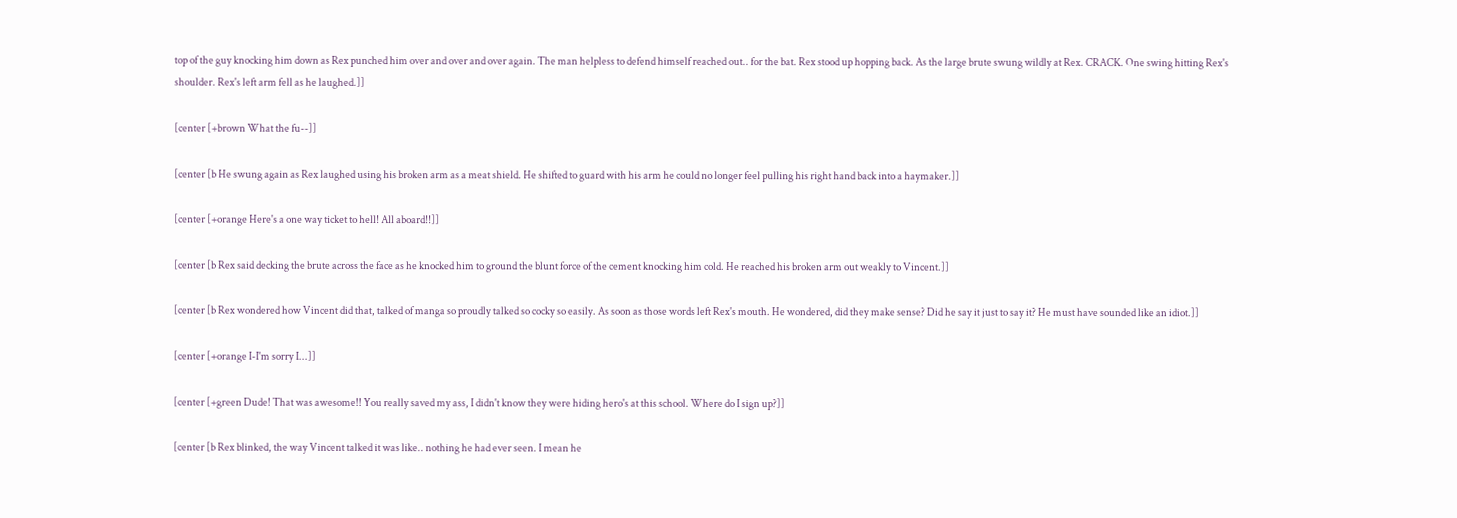top of the guy knocking him down as Rex punched him over and over and over again. The man helpless to defend himself reached out.. for the bat. Rex stood up hopping back. As the large brute swung wildly at Rex. CRACK. One swing hitting Rex's shoulder. Rex's left arm fell as he laughed.]]

[center [+brown What the fu--]]

[center [b He swung again as Rex laughed using his broken arm as a meat shield. He shifted to guard with his arm he could no longer feel pulling his right hand back into a haymaker.]]

[center [+orange Here's a one way ticket to hell! All aboard!!]]

[center [b Rex said decking the brute across the face as he knocked him to ground the blunt force of the cement knocking him cold. He reached his broken arm out weakly to Vincent.]]

[center [b Rex wondered how Vincent did that, talked of manga so proudly talked so cocky so easily. As soon as those words left Rex's mouth. He wondered, did they make sense? Did he say it just to say it? He must have sounded like an idiot.]]

[center [+orange I-I'm sorry I...]]

[center [+green Dude! That was awesome!! You really saved my ass, I didn't know they were hiding hero's at this school. Where do I sign up?]]

[center [b Rex blinked, the way Vincent talked it was like.. nothing he had ever seen. I mean he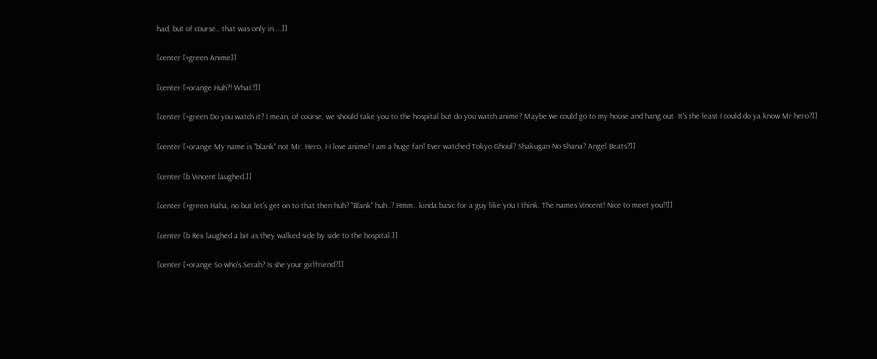had, but of course.. that was only in....]]

[center [+green Anime]]

[center [+orange Huh?! What?]]

[center [+green Do you watch it? I mean, of course, we should take you to the hospital but do you watch anime? Maybe we could go to my house and hang out. It's the least I could do ya know Mr hero?]]

[center [+orange My name is "blank" not Mr. Hero, I-I love anime! I am a huge fan! Ever watched Tokyo Ghoul? Shakugan No Shana? Angel Beats?]]

[center [b Vincent laughed.]]

[center [+green Haha, no but let's get on to that then huh? "Blank" huh..? Hmm.. kinda basic for a guy like you I think. The names Vincent! Nice to meet you!!]]

[center [b Rex laughed a bit as they walked side by side to the hospital.]]

[center [+orange So who's Serah? Is she your girlfriend?]]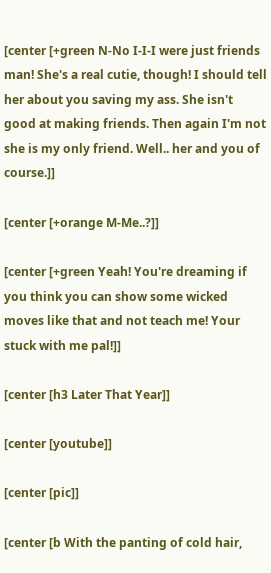[center [+green N-No I-I-I were just friends man! She's a real cutie, though! I should tell her about you saving my ass. She isn't good at making friends. Then again I'm not she is my only friend. Well.. her and you of course.]]

[center [+orange M-Me..?]]

[center [+green Yeah! You're dreaming if you think you can show some wicked moves like that and not teach me! Your stuck with me pal!]]

[center [h3 Later That Year]]

[center [youtube]]

[center [pic]]

[center [b With the panting of cold hair,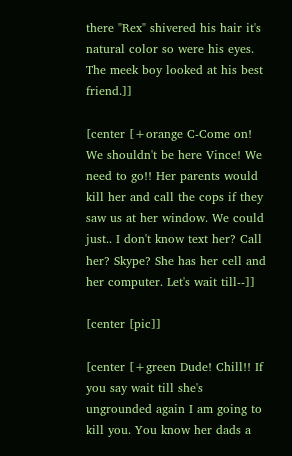there "Rex" shivered his hair it's natural color so were his eyes. The meek boy looked at his best friend.]]

[center [+orange C-Come on! We shouldn't be here Vince! We need to go!! Her parents would kill her and call the cops if they saw us at her window. We could just.. I don't know text her? Call her? Skype? She has her cell and her computer. Let's wait till--]]

[center [pic]]

[center [+green Dude! Chill!! If you say wait till she's ungrounded again I am going to kill you. You know her dads a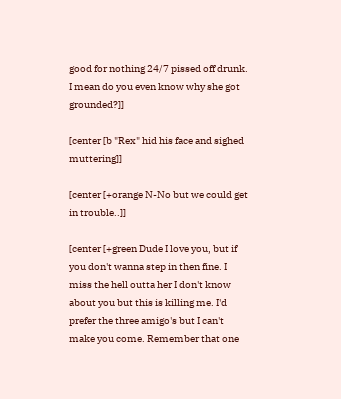good for nothing 24/7 pissed off drunk. I mean do you even know why she got grounded?]]

[center [b "Rex" hid his face and sighed muttering]]

[center [+orange N-No but we could get in trouble..]]

[center [+green Dude I love you, but if you don't wanna step in then fine. I miss the hell outta her I don't know about you but this is killing me. I'd prefer the three amigo's but I can't make you come. Remember that one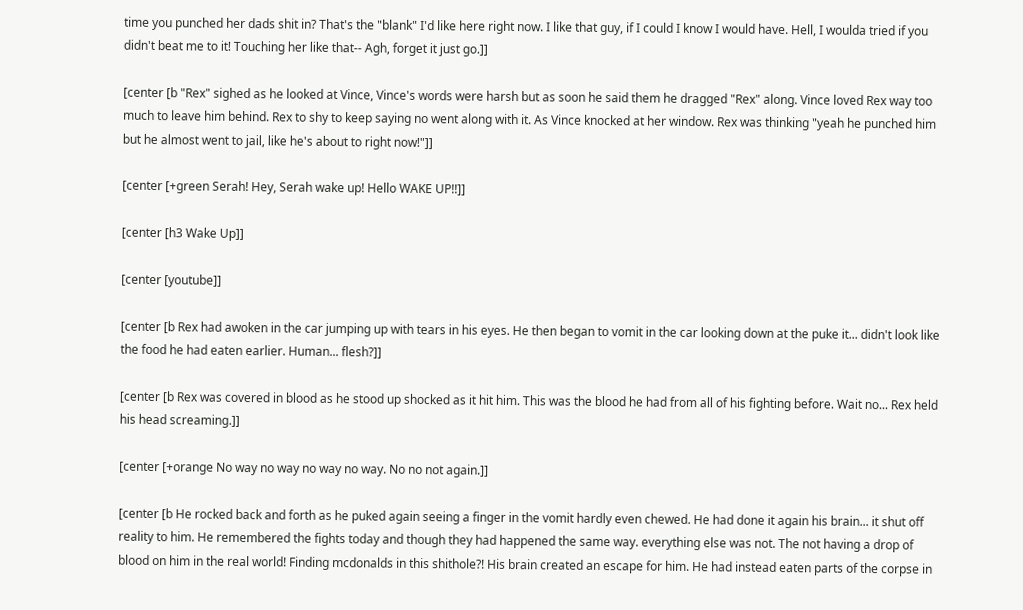time you punched her dads shit in? That's the "blank" I'd like here right now. I like that guy, if I could I know I would have. Hell, I woulda tried if you didn't beat me to it! Touching her like that-- Agh, forget it just go.]]

[center [b "Rex" sighed as he looked at Vince, Vince's words were harsh but as soon he said them he dragged "Rex" along. Vince loved Rex way too much to leave him behind. Rex to shy to keep saying no went along with it. As Vince knocked at her window. Rex was thinking "yeah he punched him but he almost went to jail, like he's about to right now!"]]

[center [+green Serah! Hey, Serah wake up! Hello WAKE UP!!]]

[center [h3 Wake Up]]

[center [youtube]]

[center [b Rex had awoken in the car jumping up with tears in his eyes. He then began to vomit in the car looking down at the puke it... didn't look like the food he had eaten earlier. Human... flesh?]]

[center [b Rex was covered in blood as he stood up shocked as it hit him. This was the blood he had from all of his fighting before. Wait no... Rex held his head screaming.]]

[center [+orange No way no way no way no way. No no not again.]]

[center [b He rocked back and forth as he puked again seeing a finger in the vomit hardly even chewed. He had done it again his brain... it shut off reality to him. He remembered the fights today and though they had happened the same way. everything else was not. The not having a drop of blood on him in the real world! Finding mcdonalds in this shithole?! His brain created an escape for him. He had instead eaten parts of the corpse in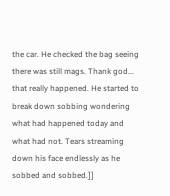the car. He checked the bag seeing there was still mags. Thank god... that really happened. He started to break down sobbing wondering what had happened today and what had not. Tears streaming down his face endlessly as he sobbed and sobbed.]]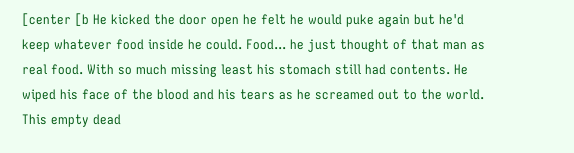[center [b He kicked the door open he felt he would puke again but he'd keep whatever food inside he could. Food... he just thought of that man as real food. With so much missing least his stomach still had contents. He wiped his face of the blood and his tears as he screamed out to the world. This empty dead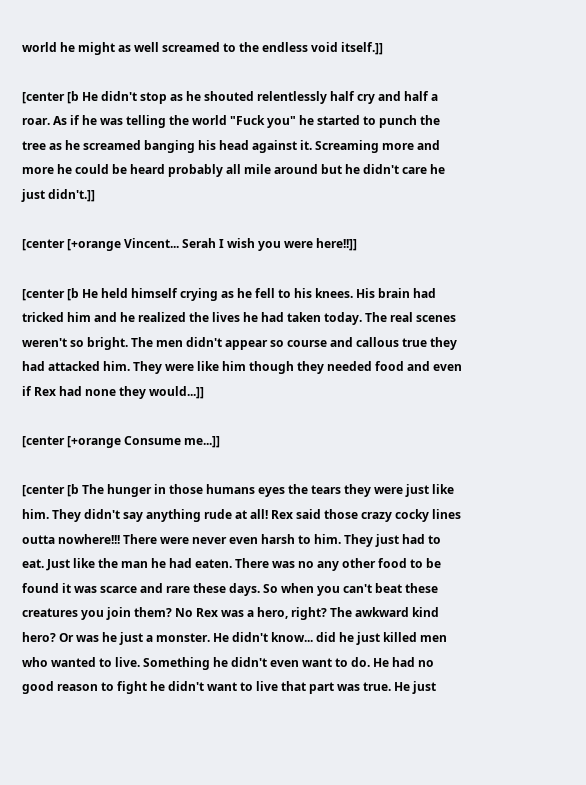world he might as well screamed to the endless void itself.]]

[center [b He didn't stop as he shouted relentlessly half cry and half a roar. As if he was telling the world "Fuck you" he started to punch the tree as he screamed banging his head against it. Screaming more and more he could be heard probably all mile around but he didn't care he just didn't.]]

[center [+orange Vincent... Serah I wish you were here!!]]

[center [b He held himself crying as he fell to his knees. His brain had tricked him and he realized the lives he had taken today. The real scenes weren't so bright. The men didn't appear so course and callous true they had attacked him. They were like him though they needed food and even if Rex had none they would...]]

[center [+orange Consume me...]]

[center [b The hunger in those humans eyes the tears they were just like him. They didn't say anything rude at all! Rex said those crazy cocky lines outta nowhere!!! There were never even harsh to him. They just had to eat. Just like the man he had eaten. There was no any other food to be found it was scarce and rare these days. So when you can't beat these creatures you join them? No Rex was a hero, right? The awkward kind hero? Or was he just a monster. He didn't know... did he just killed men who wanted to live. Something he didn't even want to do. He had no good reason to fight he didn't want to live that part was true. He just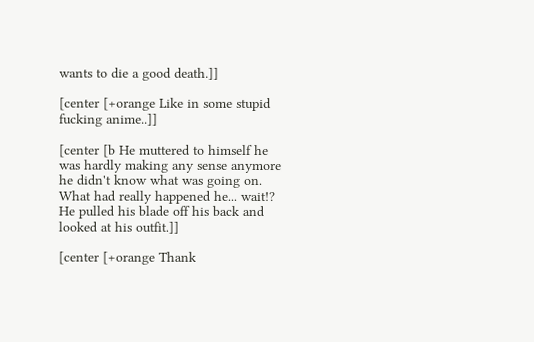wants to die a good death.]]

[center [+orange Like in some stupid fucking anime..]]

[center [b He muttered to himself he was hardly making any sense anymore he didn't know what was going on. What had really happened he... wait!? He pulled his blade off his back and looked at his outfit.]]

[center [+orange Thank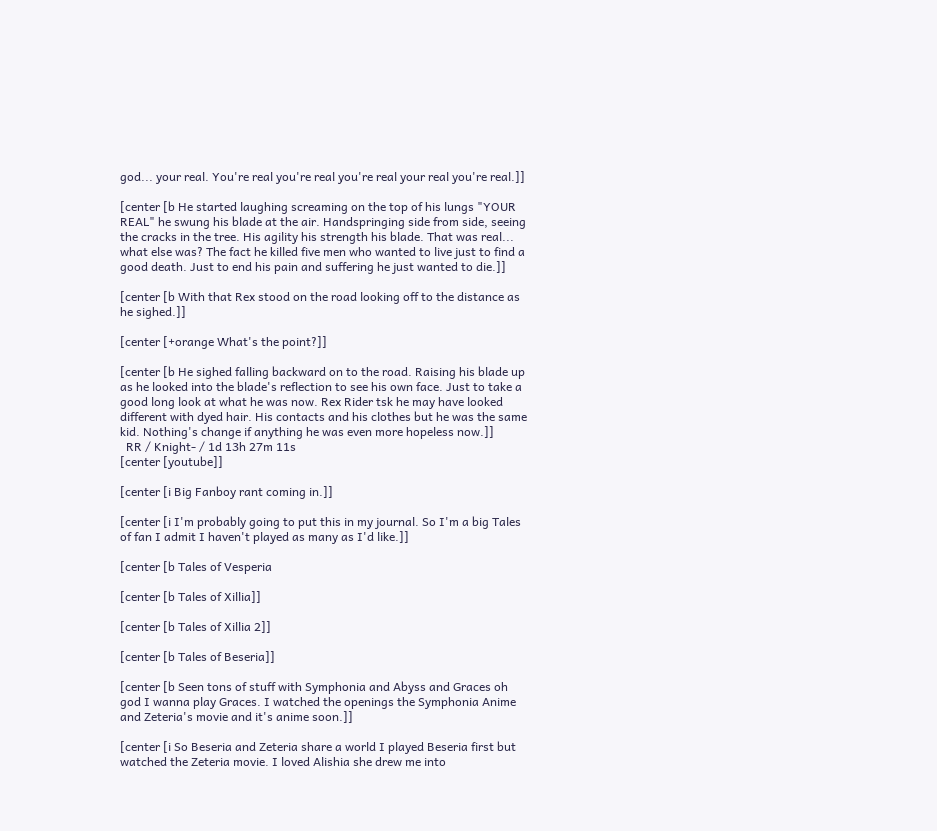god... your real. You're real you're real you're real your real you're real.]]

[center [b He started laughing screaming on the top of his lungs "YOUR REAL" he swung his blade at the air. Handspringing side from side, seeing the cracks in the tree. His agility his strength his blade. That was real... what else was? The fact he killed five men who wanted to live just to find a good death. Just to end his pain and suffering he just wanted to die.]]

[center [b With that Rex stood on the road looking off to the distance as he sighed.]]

[center [+orange What's the point?]]

[center [b He sighed falling backward on to the road. Raising his blade up as he looked into the blade's reflection to see his own face. Just to take a good long look at what he was now. Rex Rider tsk he may have looked different with dyed hair. His contacts and his clothes but he was the same kid. Nothing's change if anything he was even more hopeless now.]]
  RR / Knight- / 1d 13h 27m 11s
[center [youtube]]

[center [i Big Fanboy rant coming in.]]

[center [i I'm probably going to put this in my journal. So I'm a big Tales of fan I admit I haven't played as many as I'd like.]]

[center [b Tales of Vesperia

[center [b Tales of Xillia]]

[center [b Tales of Xillia 2]]

[center [b Tales of Beseria]]

[center [b Seen tons of stuff with Symphonia and Abyss and Graces oh god I wanna play Graces. I watched the openings the Symphonia Anime and Zeteria's movie and it's anime soon.]]

[center [i So Beseria and Zeteria share a world I played Beseria first but watched the Zeteria movie. I loved Alishia she drew me into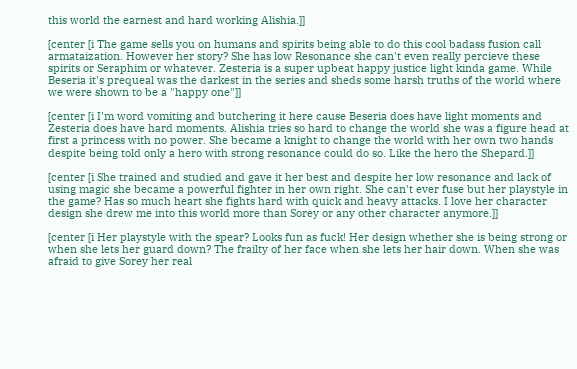this world the earnest and hard working Alishia.]]

[center [i The game sells you on humans and spirits being able to do this cool badass fusion call armataization. However her story? She has low Resonance she can't even really percieve these spirits or Seraphim or whatever. Zesteria is a super upbeat happy justice light kinda game. While Beseria it's prequeal was the darkest in the series and sheds some harsh truths of the world where we were shown to be a "happy one"]]

[center [i I'm word vomiting and butchering it here cause Beseria does have light moments and Zesteria does have hard moments. Alishia tries so hard to change the world she was a figure head at first a princess with no power. She became a knight to change the world with her own two hands despite being told only a hero with strong resonance could do so. Like the hero the Shepard.]]

[center [i She trained and studied and gave it her best and despite her low resonance and lack of using magic she became a powerful fighter in her own right. She can't ever fuse but her playstyle in the game? Has so much heart she fights hard with quick and heavy attacks. I love her character design she drew me into this world more than Sorey or any other character anymore.]]

[center [i Her playstyle with the spear? Looks fun as fuck! Her design whether she is being strong or when she lets her guard down? The frailty of her face when she lets her hair down. When she was afraid to give Sorey her real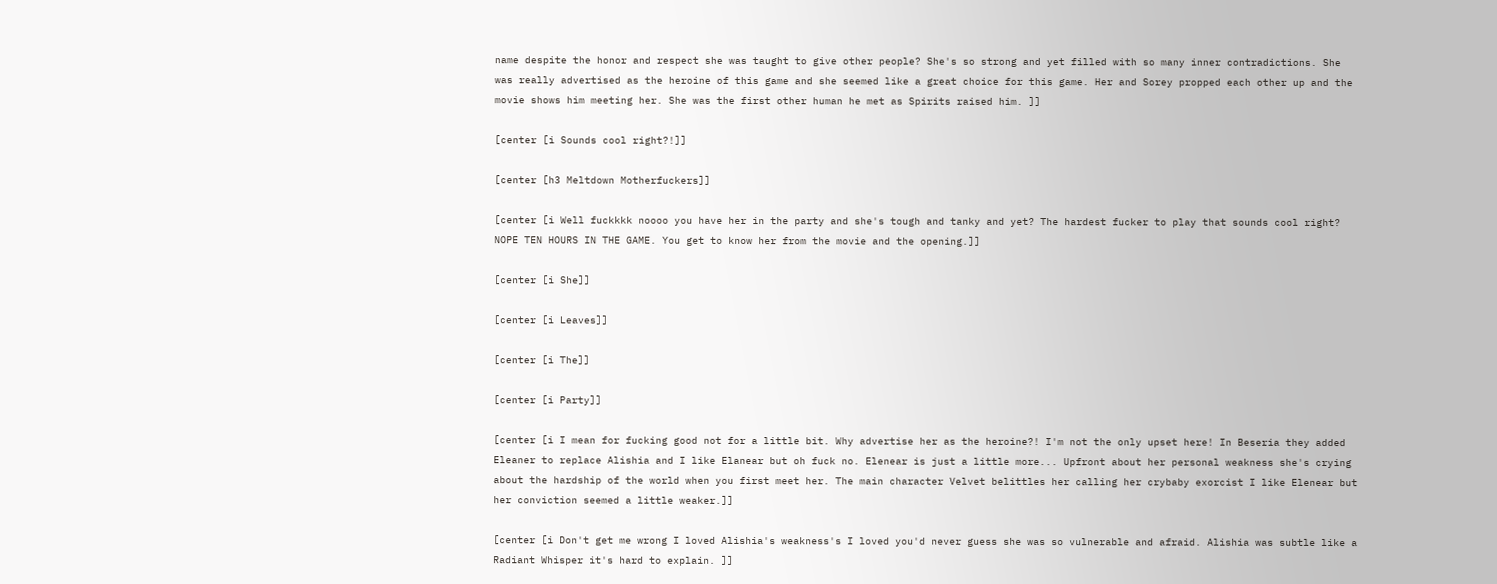name despite the honor and respect she was taught to give other people? She's so strong and yet filled with so many inner contradictions. She was really advertised as the heroine of this game and she seemed like a great choice for this game. Her and Sorey propped each other up and the movie shows him meeting her. She was the first other human he met as Spirits raised him. ]]

[center [i Sounds cool right?!]]

[center [h3 Meltdown Motherfuckers]]

[center [i Well fuckkkk noooo you have her in the party and she's tough and tanky and yet? The hardest fucker to play that sounds cool right? NOPE TEN HOURS IN THE GAME. You get to know her from the movie and the opening.]]

[center [i She]]

[center [i Leaves]]

[center [i The]]

[center [i Party]]

[center [i I mean for fucking good not for a little bit. Why advertise her as the heroine?! I'm not the only upset here! In Beseria they added Eleaner to replace Alishia and I like Elanear but oh fuck no. Elenear is just a little more... Upfront about her personal weakness she's crying about the hardship of the world when you first meet her. The main character Velvet belittles her calling her crybaby exorcist I like Elenear but her conviction seemed a little weaker.]]

[center [i Don't get me wrong I loved Alishia's weakness's I loved you'd never guess she was so vulnerable and afraid. Alishia was subtle like a Radiant Whisper it's hard to explain. ]]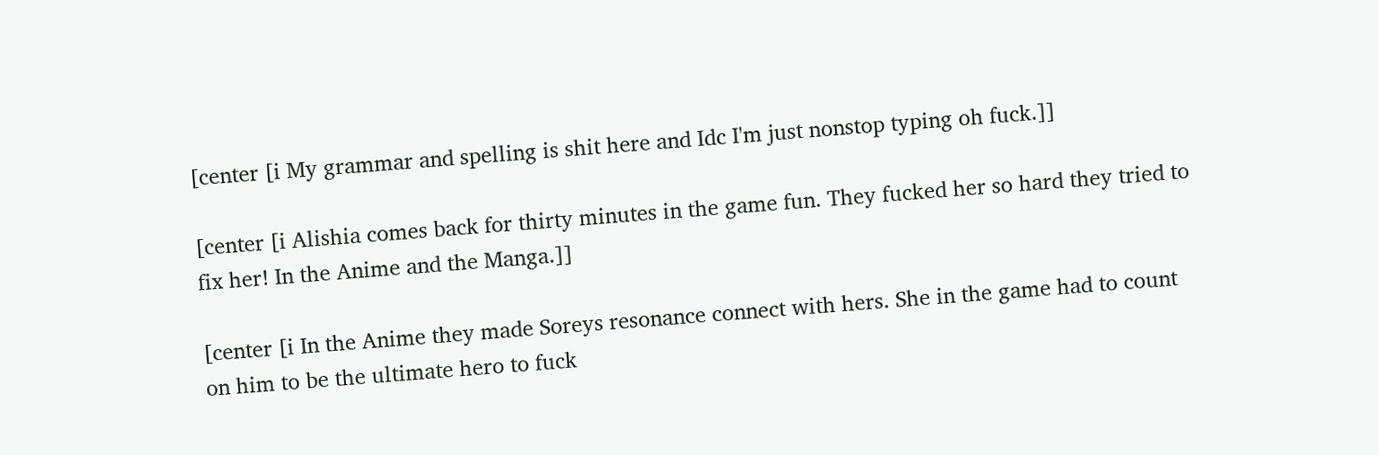[center [i My grammar and spelling is shit here and Idc I'm just nonstop typing oh fuck.]]

[center [i Alishia comes back for thirty minutes in the game fun. They fucked her so hard they tried to fix her! In the Anime and the Manga.]]

[center [i In the Anime they made Soreys resonance connect with hers. She in the game had to count on him to be the ultimate hero to fuck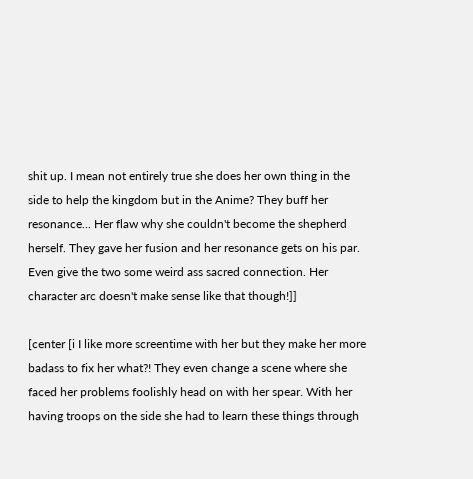shit up. I mean not entirely true she does her own thing in the side to help the kingdom but in the Anime? They buff her resonance... Her flaw why she couldn't become the shepherd herself. They gave her fusion and her resonance gets on his par. Even give the two some weird ass sacred connection. Her character arc doesn't make sense like that though!]]

[center [i I like more screentime with her but they make her more badass to fix her what?! They even change a scene where she faced her problems foolishly head on with her spear. With her having troops on the side she had to learn these things through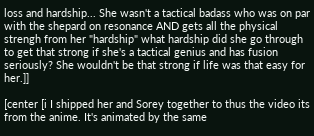loss and hardship... She wasn't a tactical badass who was on par with the shepard on resonance AND gets all the physical strengh from her "hardship" what hardship did she go through to get that strong if she's a tactical genius and has fusion seriously? She wouldn't be that strong if life was that easy for her.]]

[center [i I shipped her and Sorey together to thus the video its from the anime. It's animated by the same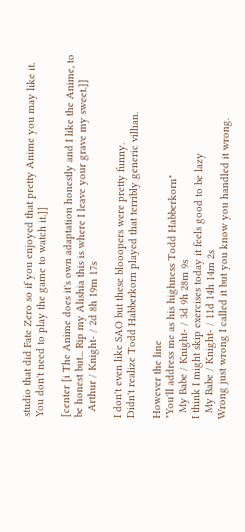studio that did Fate Zero so if you enjoyed that pretty Anime you may like it. You don't need to play the game to watch it.]]

[center [i The Anime does it's own adaptation honestly and I like the Anime, to be honest but... Rip my Alishia this is where I leave your grave my sweet.]]
  Arthur / Knight- / 2d 8h 19m 17s

I don't even like SAO but these blooopers were pretty funny.
Didn't realize Todd Habberkorn played that terribly generic villian.

However the line
"You'll address me as his highness Todd Habberkorn"
  My Babe / Knight- / 3d 9h 28m 9s
I think I might skip exercises today it feels good to be lazy
  My Babe / Knight- / 11d 14h 14m 2s
Wrong just wrong I called it but you know you handled it wrong.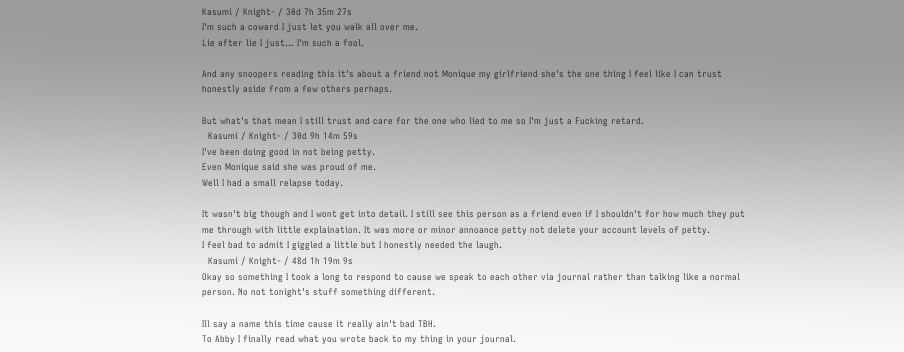Kasumi / Knight- / 30d 7h 35m 27s
I'm such a coward I just let you walk all over me.
Lie after lie I just... I'm such a fool.

And any snoopers reading this it's about a friend not Monique my girlfriend she's the one thing I feel like I can trust honestly aside from a few others perhaps.

But what's that mean I still trust and care for the one who lied to me so I'm just a Fucking retard.
  Kasumi / Knight- / 30d 9h 14m 59s
I've been doing good in not being petty.
Even Monique said she was proud of me.
Well I had a small relapse today.

It wasn't big though and I wont get into detail. I still see this person as a friend even if I shouldn't for how much they put me through with little explaination. It was more or minor annoance petty not delete your account levels of petty.
I feel bad to admit I giggled a little but I honestly needed the laugh.
  Kasumi / Knight- / 48d 1h 19m 9s
Okay so something I took a long to respond to cause we speak to each other via journal rather than talking like a normal person. No not tonight's stuff something different.

Ill say a name this time cause it really ain't bad TBH.
To Abby I finally read what you wrote back to my thing in your journal.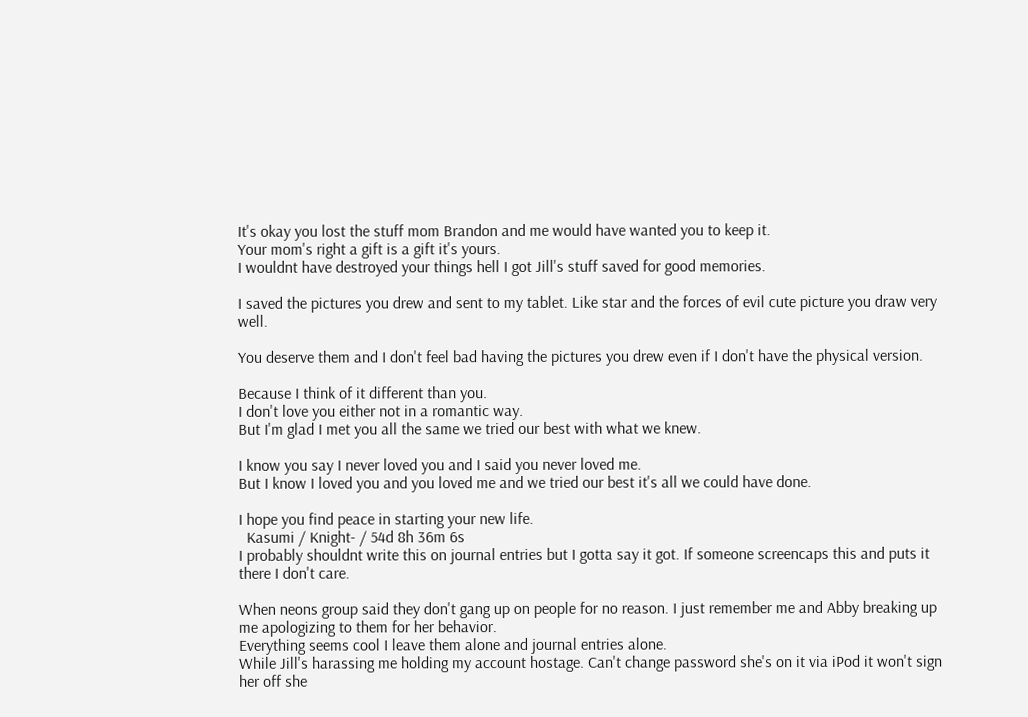It's okay you lost the stuff mom Brandon and me would have wanted you to keep it.
Your mom's right a gift is a gift it's yours.
I wouldnt have destroyed your things hell I got Jill's stuff saved for good memories.

I saved the pictures you drew and sent to my tablet. Like star and the forces of evil cute picture you draw very well.

You deserve them and I don't feel bad having the pictures you drew even if I don't have the physical version.

Because I think of it different than you.
I don't love you either not in a romantic way.
But I'm glad I met you all the same we tried our best with what we knew.

I know you say I never loved you and I said you never loved me.
But I know I loved you and you loved me and we tried our best it's all we could have done.

I hope you find peace in starting your new life.
  Kasumi / Knight- / 54d 8h 36m 6s
I probably shouldnt write this on journal entries but I gotta say it got. If someone screencaps this and puts it there I don't care.

When neons group said they don't gang up on people for no reason. I just remember me and Abby breaking up me apologizing to them for her behavior.
Everything seems cool I leave them alone and journal entries alone.
While Jill's harassing me holding my account hostage. Can't change password she's on it via iPod it won't sign her off she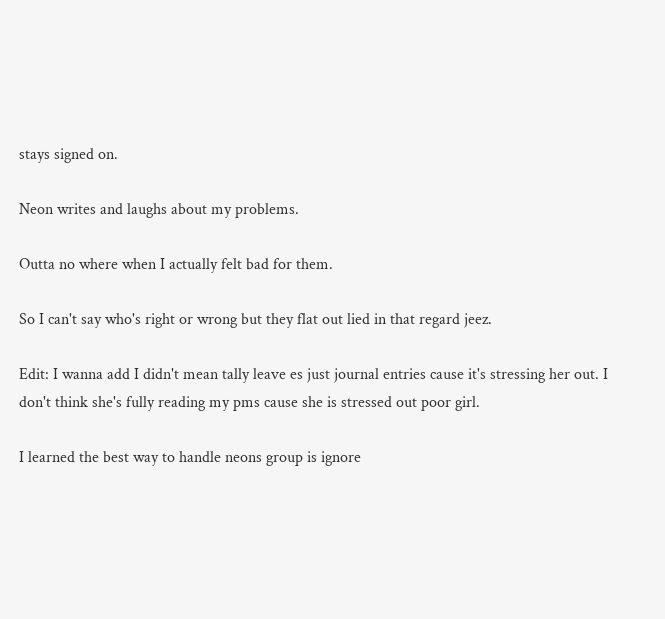stays signed on.

Neon writes and laughs about my problems.

Outta no where when I actually felt bad for them.

So I can't say who's right or wrong but they flat out lied in that regard jeez.

Edit: I wanna add I didn't mean tally leave es just journal entries cause it's stressing her out. I don't think she's fully reading my pms cause she is stressed out poor girl.

I learned the best way to handle neons group is ignore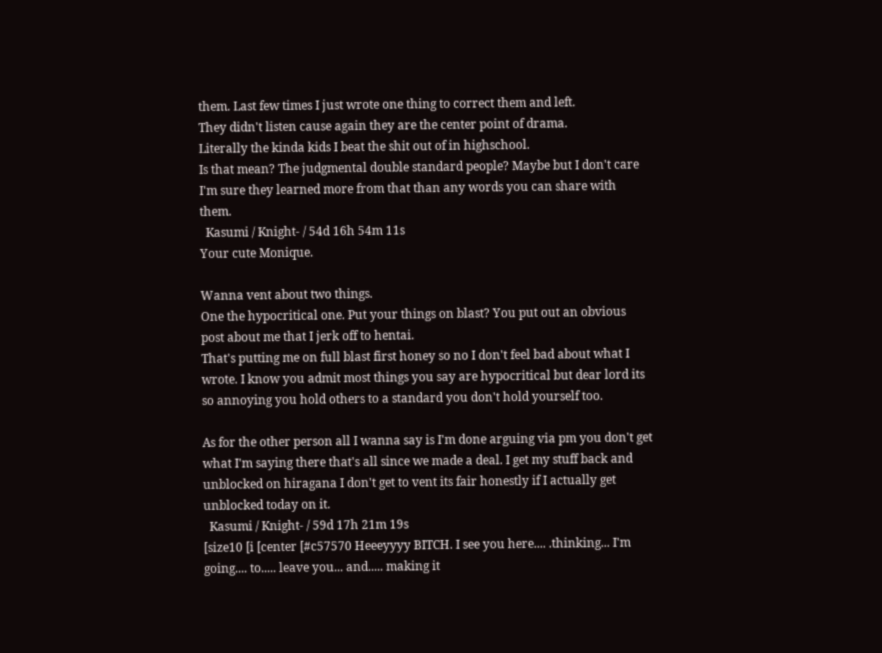them. Last few times I just wrote one thing to correct them and left.
They didn't listen cause again they are the center point of drama.
Literally the kinda kids I beat the shit out of in highschool.
Is that mean? The judgmental double standard people? Maybe but I don't care I'm sure they learned more from that than any words you can share with them.
  Kasumi / Knight- / 54d 16h 54m 11s
Your cute Monique.

Wanna vent about two things.
One the hypocritical one. Put your things on blast? You put out an obvious post about me that I jerk off to hentai.
That's putting me on full blast first honey so no I don't feel bad about what I wrote. I know you admit most things you say are hypocritical but dear lord its so annoying you hold others to a standard you don't hold yourself too.

As for the other person all I wanna say is I'm done arguing via pm you don't get what I'm saying there that's all since we made a deal. I get my stuff back and unblocked on hiragana I don't get to vent its fair honestly if I actually get unblocked today on it.
  Kasumi / Knight- / 59d 17h 21m 19s
[size10 [i [center [#c57570 Heeeyyyy BITCH. I see you here.... .thinking... I'm going.... to..... leave you... and..... making it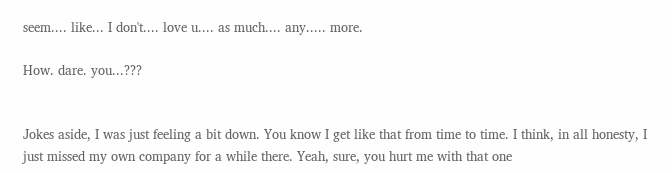seem.... like... I don't.... love u.... as much.... any..... more.

How. dare. you...???


Jokes aside, I was just feeling a bit down. You know I get like that from time to time. I think, in all honesty, I just missed my own company for a while there. Yeah, sure, you hurt me with that one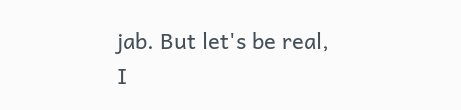jab. But let's be real, I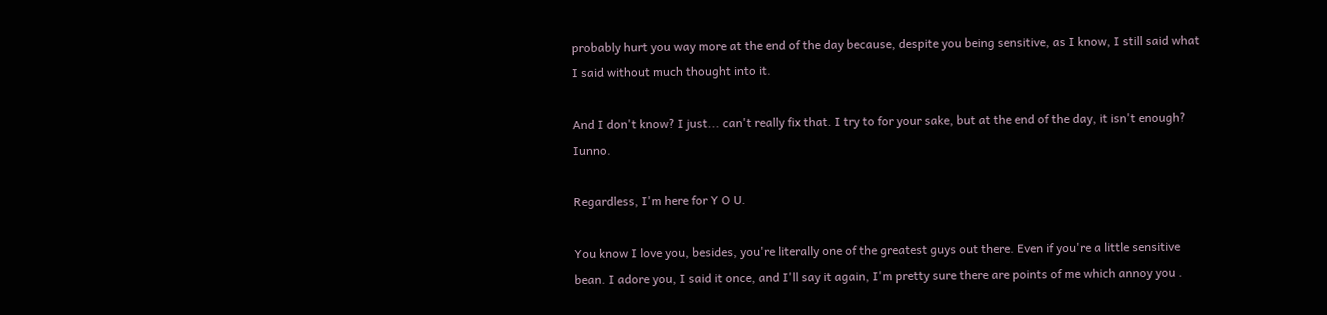probably hurt you way more at the end of the day because, despite you being sensitive, as I know, I still said what I said without much thought into it.

And I don't know? I just... can't really fix that. I try to for your sake, but at the end of the day, it isn't enough? Iunno.

Regardless, I'm here for Y O U.

You know I love you, besides, you're literally one of the greatest guys out there. Even if you're a little sensitive bean. I adore you, I said it once, and I'll say it again, I'm pretty sure there are points of me which annoy you .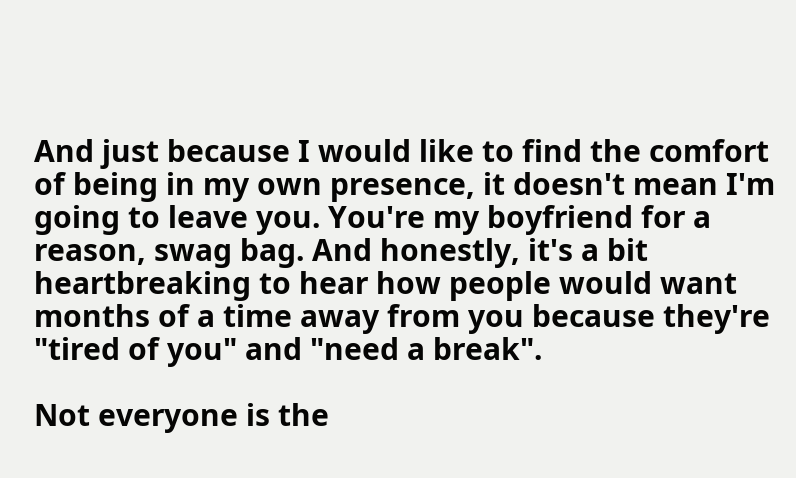And just because I would like to find the comfort of being in my own presence, it doesn't mean I'm going to leave you. You're my boyfriend for a reason, swag bag. And honestly, it's a bit heartbreaking to hear how people would want months of a time away from you because they're "tired of you" and "need a break".

Not everyone is the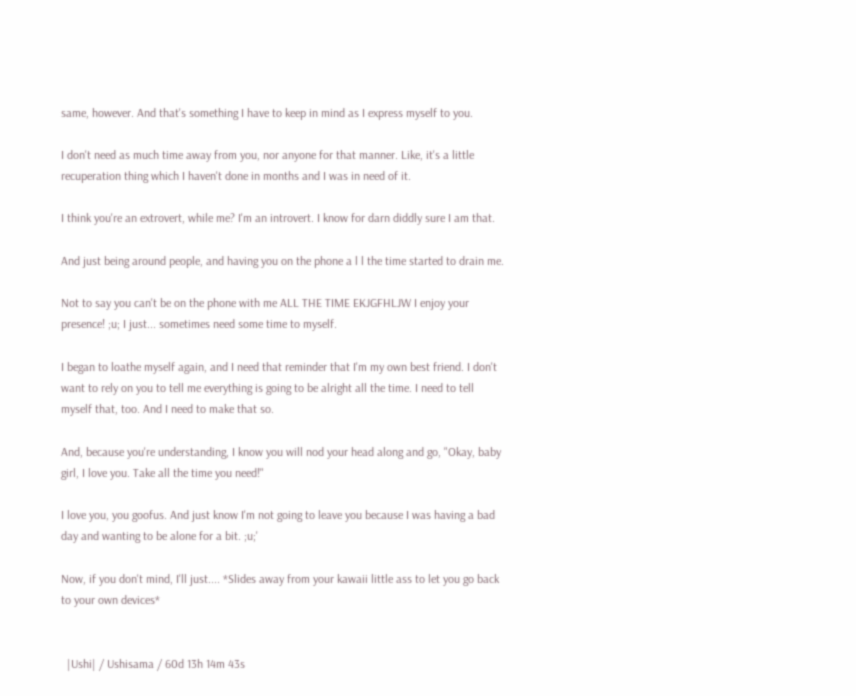same, however. And that's something I have to keep in mind as I express myself to you.

I don't need as much time away from you, nor anyone for that manner. Like, it's a little recuperation thing which I haven't done in months and I was in need of it.

I think you're an extrovert, while me? I'm an introvert. I know for darn diddly sure I am that.

And just being around people, and having you on the phone a l l the time started to drain me.

Not to say you can't be on the phone with me ALL THE TIME EKJGFHLJW I enjoy your presence! ;u; I just... sometimes need some time to myself.

I began to loathe myself again, and I need that reminder that I'm my own best friend. I don't want to rely on you to tell me everything is going to be alright all the time. I need to tell myself that, too. And I need to make that so.

And, because you're understanding, I know you will nod your head along and go, "Okay, baby girl, I love you. Take all the time you need!"

I love you, you goofus. And just know I'm not going to leave you because I was having a bad day and wanting to be alone for a bit. ;u;'

Now, if you don't mind, I'll just.... *Slides away from your kawaii little ass to let you go back to your own devices*


  |Ushi| / Ushisama / 60d 13h 14m 43s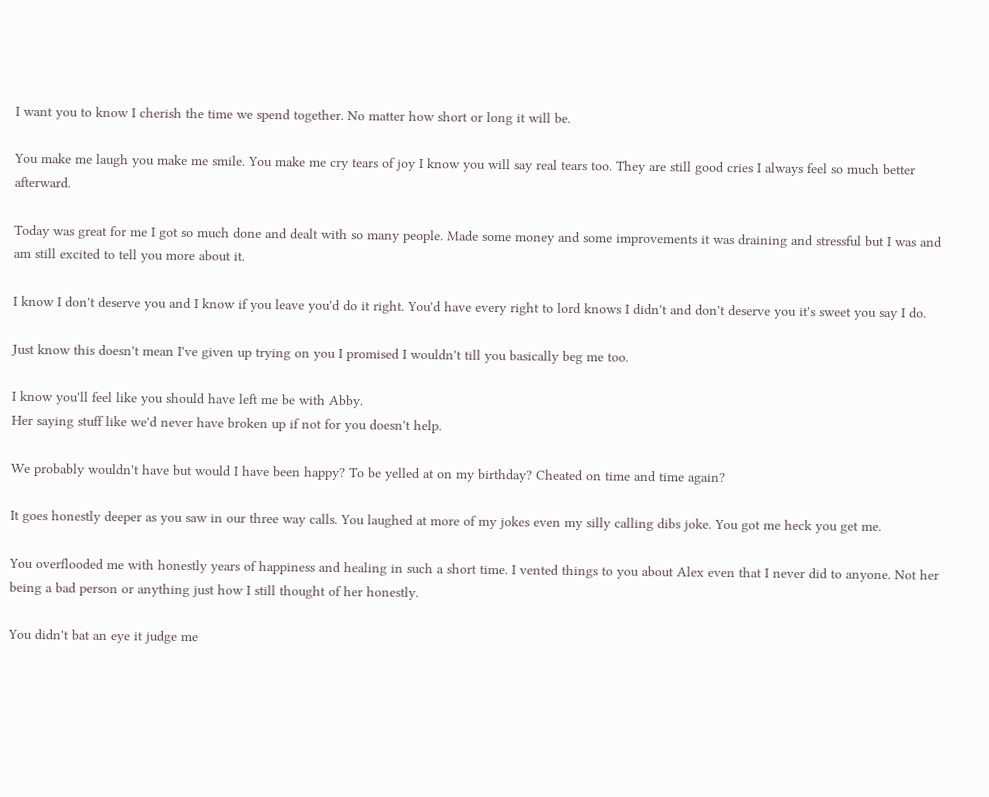I want you to know I cherish the time we spend together. No matter how short or long it will be.

You make me laugh you make me smile. You make me cry tears of joy I know you will say real tears too. They are still good cries I always feel so much better afterward.

Today was great for me I got so much done and dealt with so many people. Made some money and some improvements it was draining and stressful but I was and am still excited to tell you more about it.

I know I don't deserve you and I know if you leave you'd do it right. You'd have every right to lord knows I didn't and don't deserve you it's sweet you say I do.

Just know this doesn't mean I've given up trying on you I promised I wouldn't till you basically beg me too.

I know you'll feel like you should have left me be with Abby.
Her saying stuff like we'd never have broken up if not for you doesn't help.

We probably wouldn't have but would I have been happy? To be yelled at on my birthday? Cheated on time and time again?

It goes honestly deeper as you saw in our three way calls. You laughed at more of my jokes even my silly calling dibs joke. You got me heck you get me.

You overflooded me with honestly years of happiness and healing in such a short time. I vented things to you about Alex even that I never did to anyone. Not her being a bad person or anything just how I still thought of her honestly.

You didn't bat an eye it judge me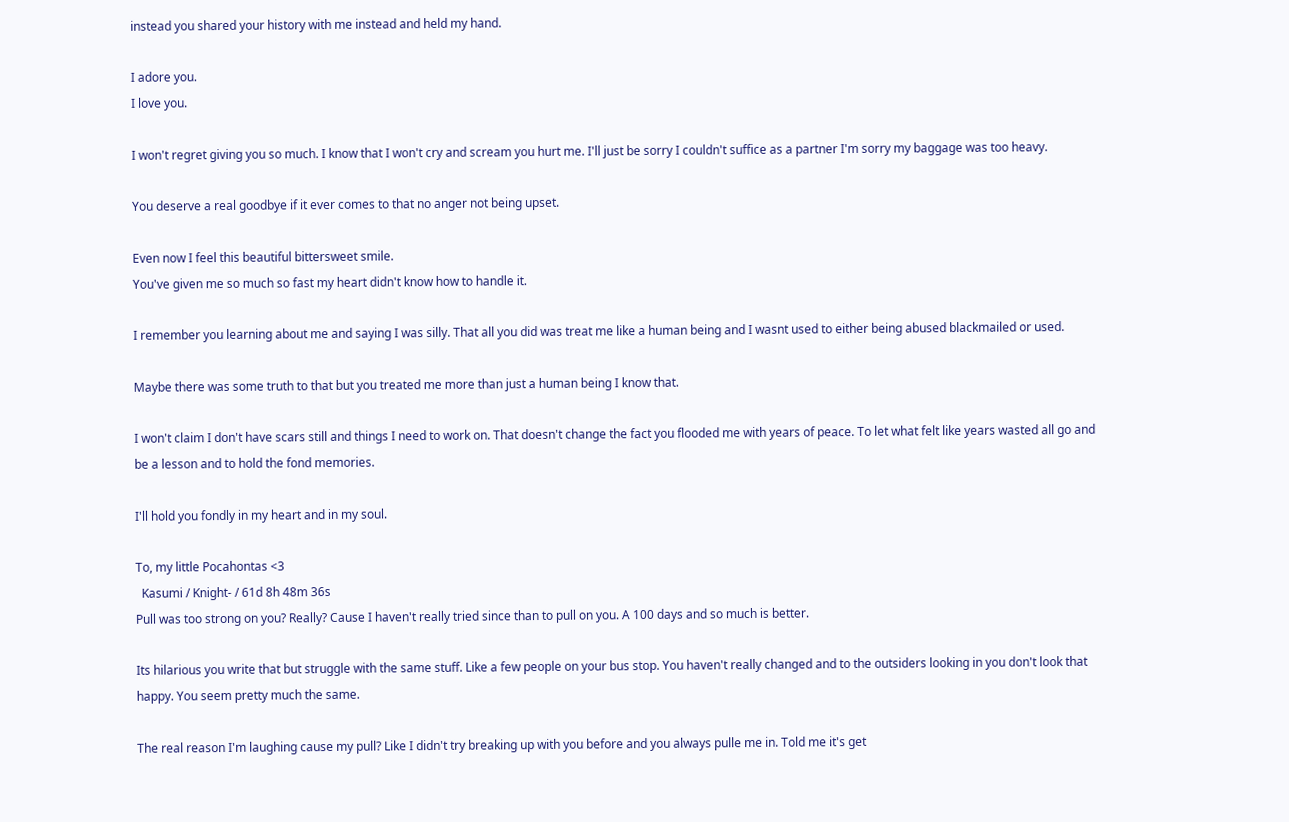instead you shared your history with me instead and held my hand.

I adore you.
I love you.

I won't regret giving you so much. I know that I won't cry and scream you hurt me. I'll just be sorry I couldn't suffice as a partner I'm sorry my baggage was too heavy.

You deserve a real goodbye if it ever comes to that no anger not being upset.

Even now I feel this beautiful bittersweet smile.
You've given me so much so fast my heart didn't know how to handle it.

I remember you learning about me and saying I was silly. That all you did was treat me like a human being and I wasnt used to either being abused blackmailed or used.

Maybe there was some truth to that but you treated me more than just a human being I know that.

I won't claim I don't have scars still and things I need to work on. That doesn't change the fact you flooded me with years of peace. To let what felt like years wasted all go and be a lesson and to hold the fond memories.

I'll hold you fondly in my heart and in my soul.

To, my little Pocahontas <3
  Kasumi / Knight- / 61d 8h 48m 36s
Pull was too strong on you? Really? Cause I haven't really tried since than to pull on you. A 100 days and so much is better.

Its hilarious you write that but struggle with the same stuff. Like a few people on your bus stop. You haven't really changed and to the outsiders looking in you don't look that happy. You seem pretty much the same.

The real reason I'm laughing cause my pull? Like I didn't try breaking up with you before and you always pulle me in. Told me it's get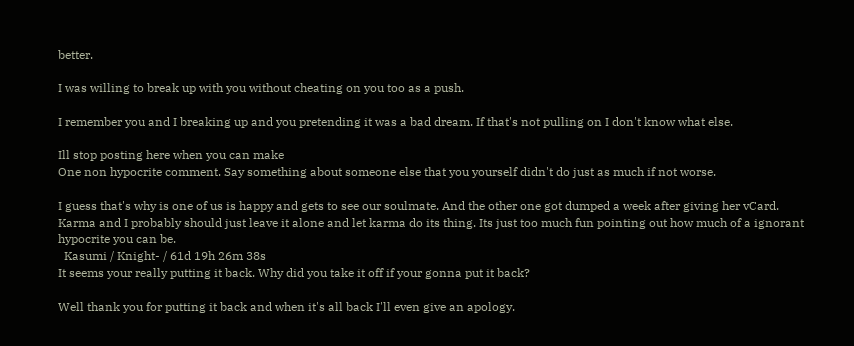better.

I was willing to break up with you without cheating on you too as a push.

I remember you and I breaking up and you pretending it was a bad dream. If that's not pulling on I don't know what else.

Ill stop posting here when you can make
One non hypocrite comment. Say something about someone else that you yourself didn't do just as much if not worse.

I guess that's why is one of us is happy and gets to see our soulmate. And the other one got dumped a week after giving her vCard. Karma and I probably should just leave it alone and let karma do its thing. Its just too much fun pointing out how much of a ignorant hypocrite you can be.
  Kasumi / Knight- / 61d 19h 26m 38s
It seems your really putting it back. Why did you take it off if your gonna put it back?

Well thank you for putting it back and when it's all back I'll even give an apology.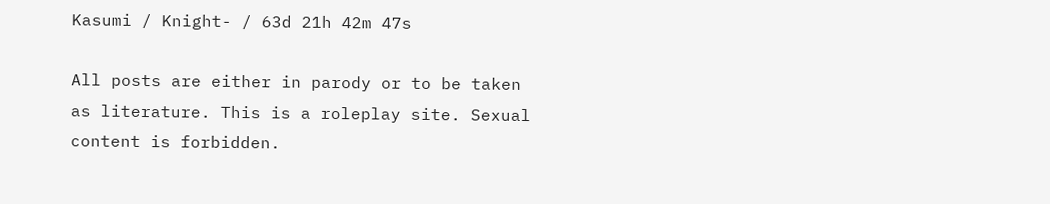Kasumi / Knight- / 63d 21h 42m 47s

All posts are either in parody or to be taken as literature. This is a roleplay site. Sexual content is forbidden.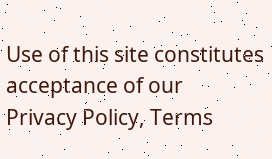Use of this site constitutes acceptance of our
Privacy Policy, Terms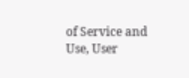of Service and Use, User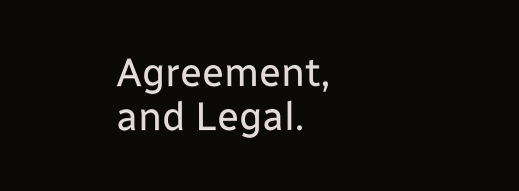Agreement, and Legal.